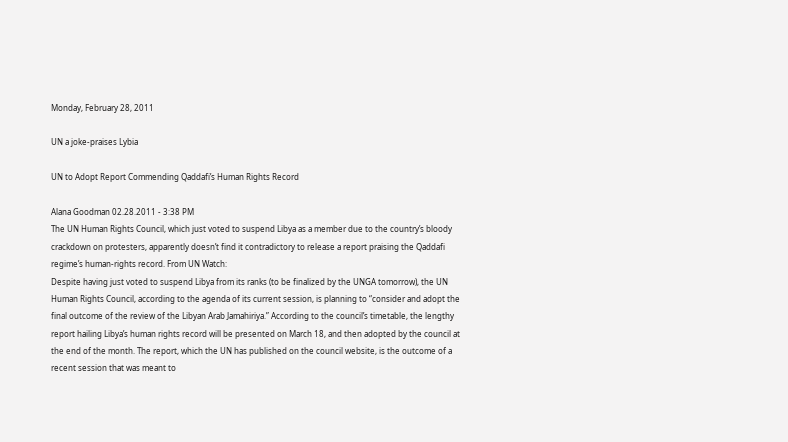Monday, February 28, 2011

UN a joke-praises Lybia

UN to Adopt Report Commending Qaddafi’s Human Rights Record

Alana Goodman 02.28.2011 - 3:38 PM
The UN Human Rights Council, which just voted to suspend Libya as a member due to the country’s bloody crackdown on protesters, apparently doesn’t find it contradictory to release a report praising the Qaddafi regime’s human-rights record. From UN Watch:
Despite having just voted to suspend Libya from its ranks (to be finalized by the UNGA tomorrow), the UN Human Rights Council, according to the agenda of its current session, is planning to “consider and adopt the final outcome of the review of the Libyan Arab Jamahiriya.” According to the council’s timetable, the lengthy report hailing Libya’s human rights record will be presented on March 18, and then adopted by the council at the end of the month. The report, which the UN has published on the council website, is the outcome of a recent session that was meant to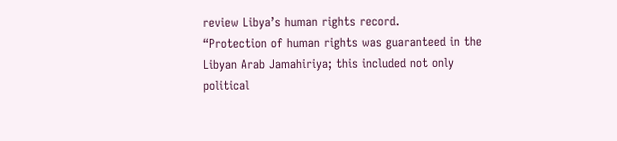review Libya’s human rights record.
“Protection of human rights was guaranteed in the Libyan Arab Jamahiriya; this included not only political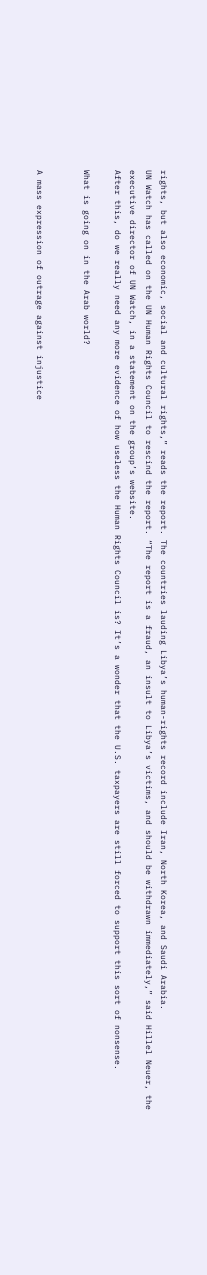rights, but also economic, social and cultural rights,” reads the report. The countries lauding Libya’s human-rights record include Iran, North Korea, and Saudi Arabia.
UN Watch has called on the UN Human Rights Council to rescind the report. “The report is a fraud, an insult to Libya’s victims, and should be withdrawn immediately,” said Hillel Neuer, the executive director of UN Watch, in a statement on the group’s website.
After this, do we really need any more evidence of how useless the Human Rights Council is? It’s a wonder that the U.S. taxpayers are still forced to support this sort of nonsense.

What is going on in the Arab world?


A mass expression of outrage against injustice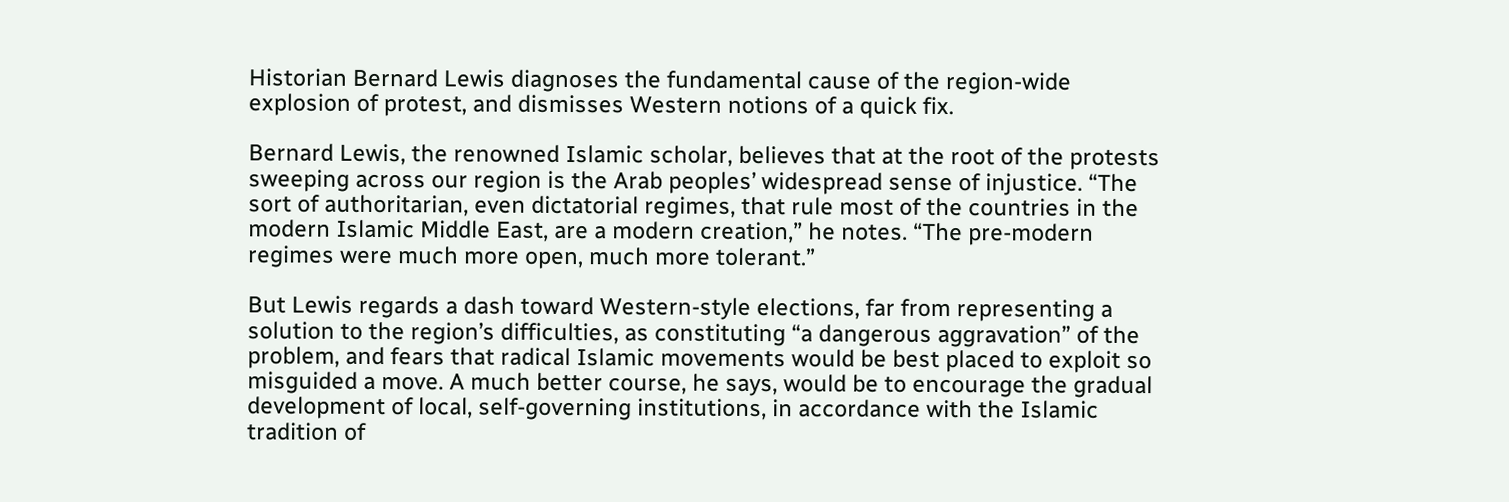Historian Bernard Lewis diagnoses the fundamental cause of the region-wide explosion of protest, and dismisses Western notions of a quick fix.

Bernard Lewis, the renowned Islamic scholar, believes that at the root of the protests sweeping across our region is the Arab peoples’ widespread sense of injustice. “The sort of authoritarian, even dictatorial regimes, that rule most of the countries in the modern Islamic Middle East, are a modern creation,” he notes. “The pre-modern regimes were much more open, much more tolerant.”

But Lewis regards a dash toward Western-style elections, far from representing a solution to the region’s difficulties, as constituting “a dangerous aggravation” of the problem, and fears that radical Islamic movements would be best placed to exploit so misguided a move. A much better course, he says, would be to encourage the gradual development of local, self-governing institutions, in accordance with the Islamic tradition of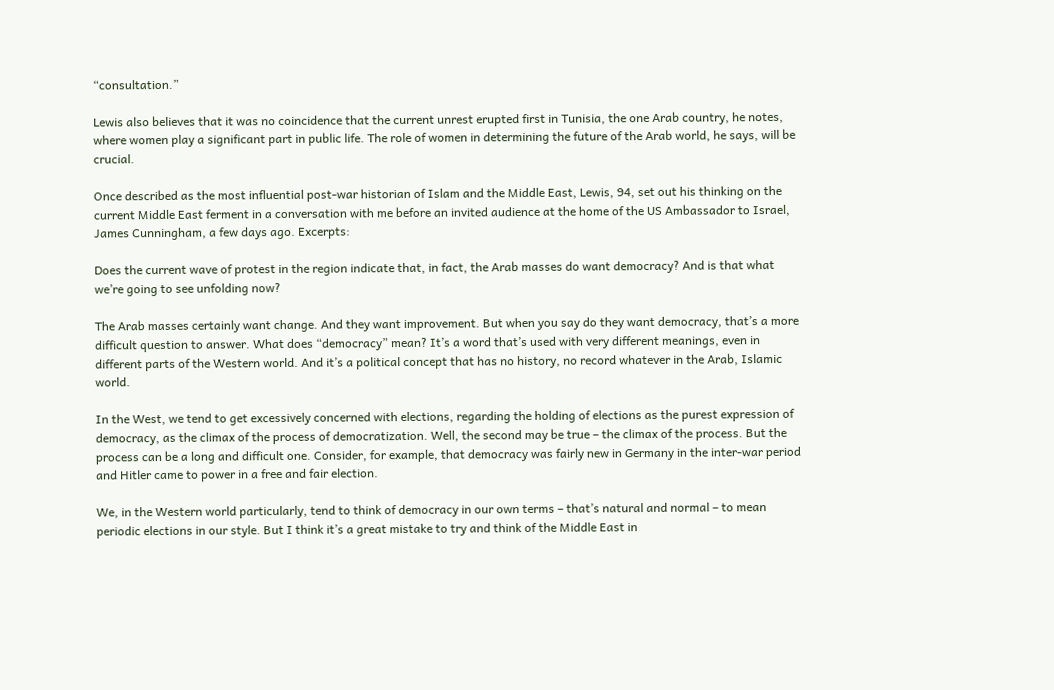“consultation.”

Lewis also believes that it was no coincidence that the current unrest erupted first in Tunisia, the one Arab country, he notes, where women play a significant part in public life. The role of women in determining the future of the Arab world, he says, will be crucial.

Once described as the most influential post-war historian of Islam and the Middle East, Lewis, 94, set out his thinking on the current Middle East ferment in a conversation with me before an invited audience at the home of the US Ambassador to Israel, James Cunningham, a few days ago. Excerpts:

Does the current wave of protest in the region indicate that, in fact, the Arab masses do want democracy? And is that what we’re going to see unfolding now?

The Arab masses certainly want change. And they want improvement. But when you say do they want democracy, that’s a more difficult question to answer. What does “democracy” mean? It’s a word that’s used with very different meanings, even in different parts of the Western world. And it’s a political concept that has no history, no record whatever in the Arab, Islamic world.

In the West, we tend to get excessively concerned with elections, regarding the holding of elections as the purest expression of democracy, as the climax of the process of democratization. Well, the second may be true – the climax of the process. But the process can be a long and difficult one. Consider, for example, that democracy was fairly new in Germany in the inter-war period and Hitler came to power in a free and fair election.

We, in the Western world particularly, tend to think of democracy in our own terms – that’s natural and normal – to mean periodic elections in our style. But I think it’s a great mistake to try and think of the Middle East in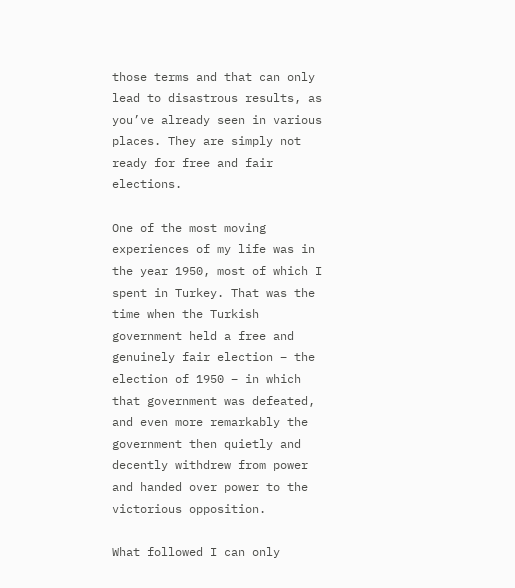those terms and that can only lead to disastrous results, as you’ve already seen in various places. They are simply not ready for free and fair elections.

One of the most moving experiences of my life was in the year 1950, most of which I spent in Turkey. That was the time when the Turkish government held a free and genuinely fair election – the election of 1950 – in which that government was defeated, and even more remarkably the government then quietly and decently withdrew from power and handed over power to the victorious opposition.

What followed I can only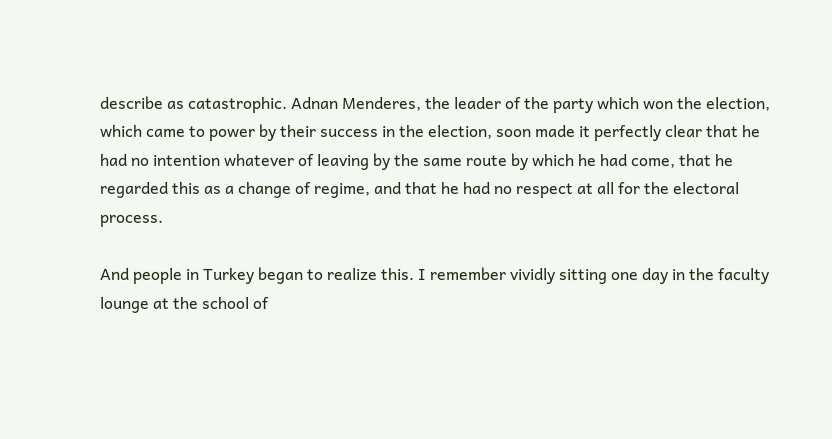describe as catastrophic. Adnan Menderes, the leader of the party which won the election, which came to power by their success in the election, soon made it perfectly clear that he had no intention whatever of leaving by the same route by which he had come, that he regarded this as a change of regime, and that he had no respect at all for the electoral process.

And people in Turkey began to realize this. I remember vividly sitting one day in the faculty lounge at the school of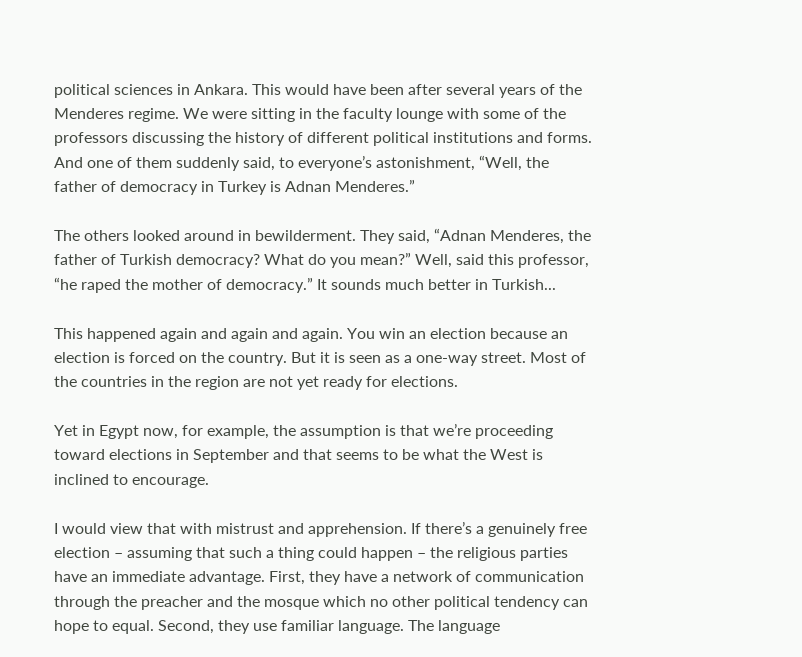political sciences in Ankara. This would have been after several years of the Menderes regime. We were sitting in the faculty lounge with some of the professors discussing the history of different political institutions and forms. And one of them suddenly said, to everyone’s astonishment, “Well, the father of democracy in Turkey is Adnan Menderes.”

The others looked around in bewilderment. They said, “Adnan Menderes, the father of Turkish democracy? What do you mean?” Well, said this professor, “he raped the mother of democracy.” It sounds much better in Turkish...

This happened again and again and again. You win an election because an election is forced on the country. But it is seen as a one-way street. Most of the countries in the region are not yet ready for elections.

Yet in Egypt now, for example, the assumption is that we’re proceeding toward elections in September and that seems to be what the West is inclined to encourage.

I would view that with mistrust and apprehension. If there’s a genuinely free election – assuming that such a thing could happen – the religious parties have an immediate advantage. First, they have a network of communication through the preacher and the mosque which no other political tendency can hope to equal. Second, they use familiar language. The language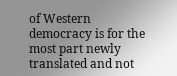of Western democracy is for the most part newly translated and not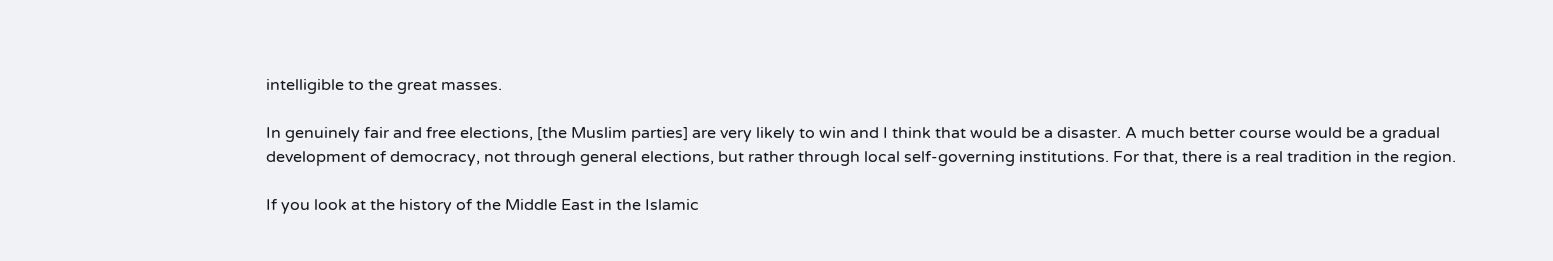intelligible to the great masses.

In genuinely fair and free elections, [the Muslim parties] are very likely to win and I think that would be a disaster. A much better course would be a gradual development of democracy, not through general elections, but rather through local self-governing institutions. For that, there is a real tradition in the region.

If you look at the history of the Middle East in the Islamic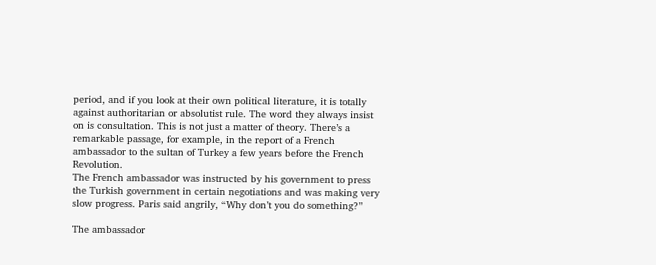period, and if you look at their own political literature, it is totally against authoritarian or absolutist rule. The word they always insist on is consultation. This is not just a matter of theory. There’s a remarkable passage, for example, in the report of a French ambassador to the sultan of Turkey a few years before the French Revolution.
The French ambassador was instructed by his government to press the Turkish government in certain negotiations and was making very slow progress. Paris said angrily, “Why don’t you do something?”

The ambassador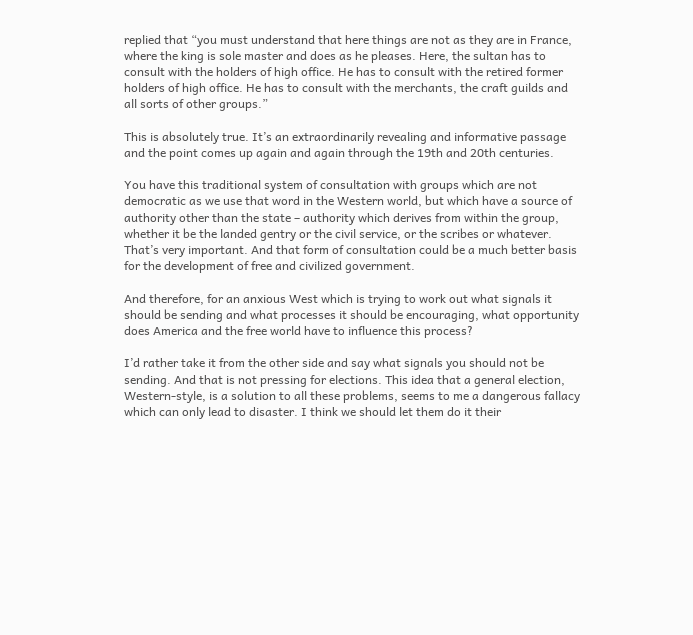replied that “you must understand that here things are not as they are in France, where the king is sole master and does as he pleases. Here, the sultan has to consult with the holders of high office. He has to consult with the retired former holders of high office. He has to consult with the merchants, the craft guilds and all sorts of other groups.”

This is absolutely true. It’s an extraordinarily revealing and informative passage and the point comes up again and again through the 19th and 20th centuries.

You have this traditional system of consultation with groups which are not democratic as we use that word in the Western world, but which have a source of authority other than the state – authority which derives from within the group, whether it be the landed gentry or the civil service, or the scribes or whatever. That’s very important. And that form of consultation could be a much better basis for the development of free and civilized government.

And therefore, for an anxious West which is trying to work out what signals it should be sending and what processes it should be encouraging, what opportunity does America and the free world have to influence this process?

I’d rather take it from the other side and say what signals you should not be sending. And that is not pressing for elections. This idea that a general election, Western-style, is a solution to all these problems, seems to me a dangerous fallacy which can only lead to disaster. I think we should let them do it their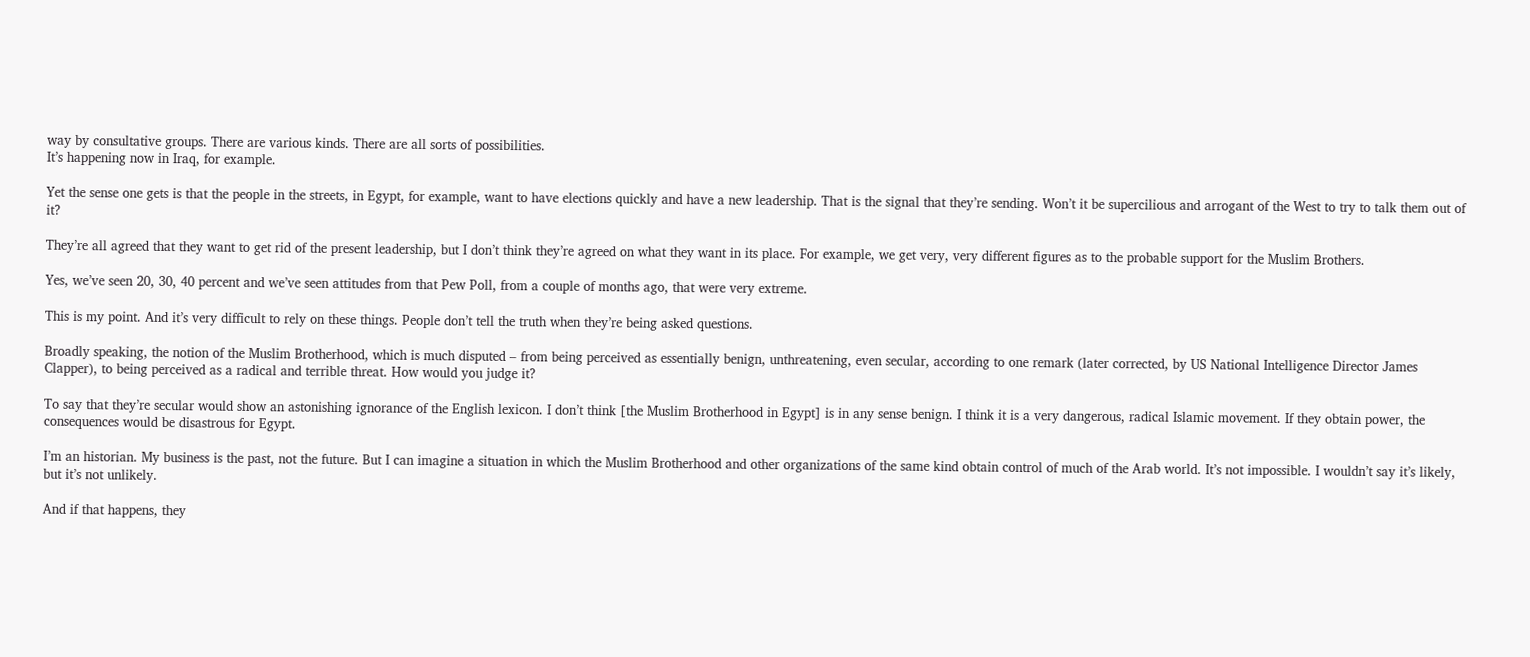way by consultative groups. There are various kinds. There are all sorts of possibilities.
It’s happening now in Iraq, for example.

Yet the sense one gets is that the people in the streets, in Egypt, for example, want to have elections quickly and have a new leadership. That is the signal that they’re sending. Won’t it be supercilious and arrogant of the West to try to talk them out of it?

They’re all agreed that they want to get rid of the present leadership, but I don’t think they’re agreed on what they want in its place. For example, we get very, very different figures as to the probable support for the Muslim Brothers.

Yes, we’ve seen 20, 30, 40 percent and we’ve seen attitudes from that Pew Poll, from a couple of months ago, that were very extreme.

This is my point. And it’s very difficult to rely on these things. People don’t tell the truth when they’re being asked questions.

Broadly speaking, the notion of the Muslim Brotherhood, which is much disputed – from being perceived as essentially benign, unthreatening, even secular, according to one remark (later corrected, by US National Intelligence Director James Clapper), to being perceived as a radical and terrible threat. How would you judge it?

To say that they’re secular would show an astonishing ignorance of the English lexicon. I don’t think [the Muslim Brotherhood in Egypt] is in any sense benign. I think it is a very dangerous, radical Islamic movement. If they obtain power, the consequences would be disastrous for Egypt.

I’m an historian. My business is the past, not the future. But I can imagine a situation in which the Muslim Brotherhood and other organizations of the same kind obtain control of much of the Arab world. It’s not impossible. I wouldn’t say it’s likely, but it’s not unlikely.

And if that happens, they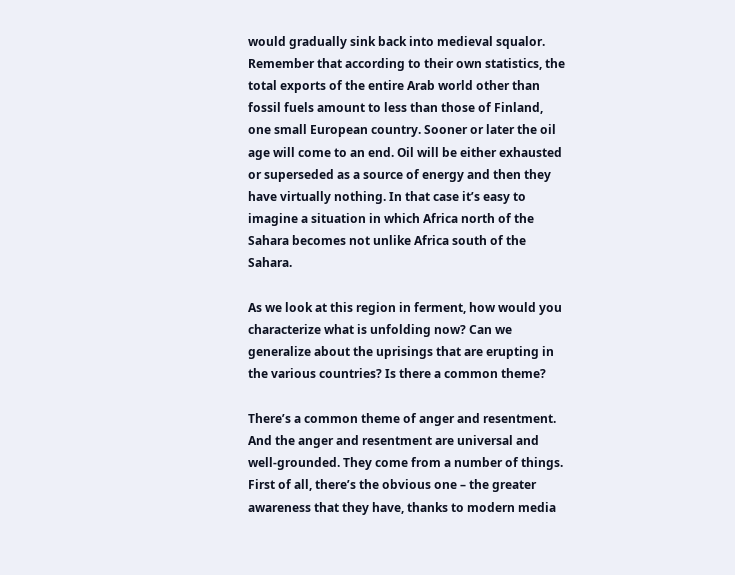would gradually sink back into medieval squalor.
Remember that according to their own statistics, the total exports of the entire Arab world other than fossil fuels amount to less than those of Finland, one small European country. Sooner or later the oil age will come to an end. Oil will be either exhausted or superseded as a source of energy and then they have virtually nothing. In that case it’s easy to imagine a situation in which Africa north of the Sahara becomes not unlike Africa south of the Sahara.

As we look at this region in ferment, how would you characterize what is unfolding now? Can we generalize about the uprisings that are erupting in the various countries? Is there a common theme?

There’s a common theme of anger and resentment. And the anger and resentment are universal and well-grounded. They come from a number of things. First of all, there’s the obvious one – the greater awareness that they have, thanks to modern media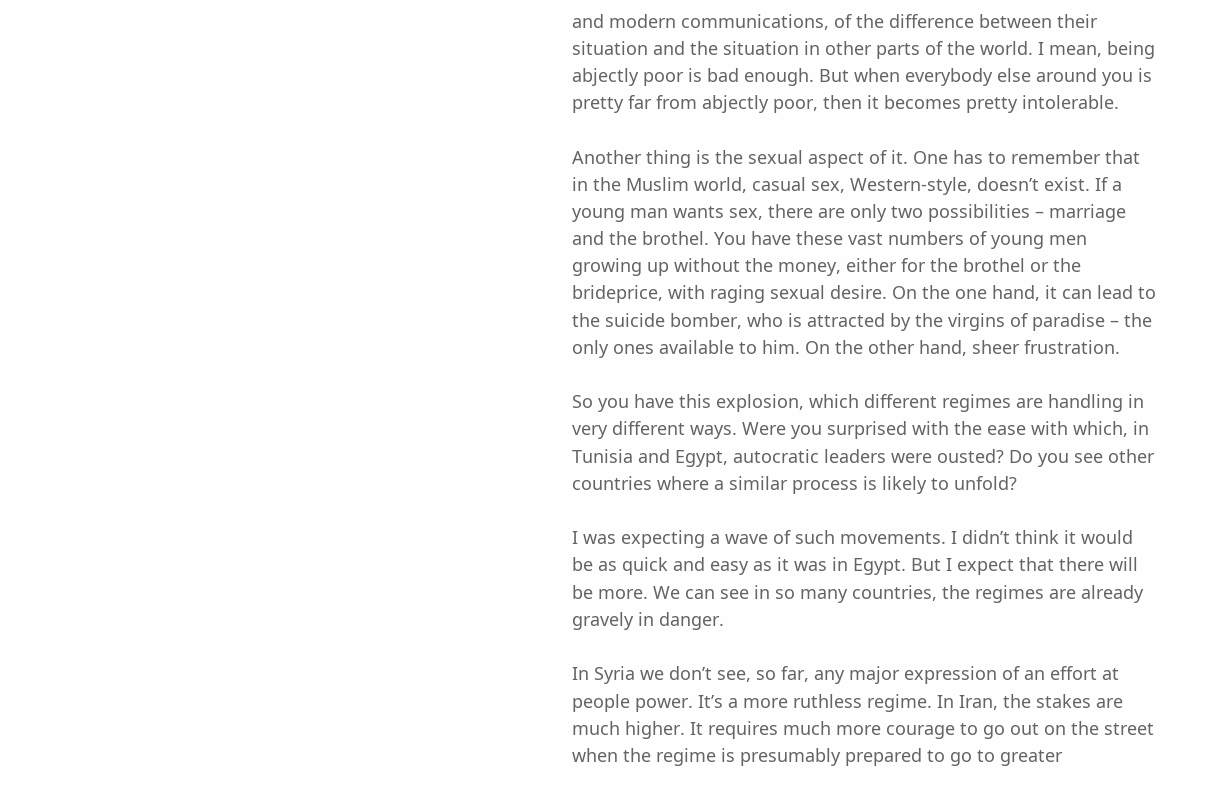and modern communications, of the difference between their situation and the situation in other parts of the world. I mean, being abjectly poor is bad enough. But when everybody else around you is pretty far from abjectly poor, then it becomes pretty intolerable.

Another thing is the sexual aspect of it. One has to remember that in the Muslim world, casual sex, Western-style, doesn’t exist. If a young man wants sex, there are only two possibilities – marriage and the brothel. You have these vast numbers of young men growing up without the money, either for the brothel or the brideprice, with raging sexual desire. On the one hand, it can lead to the suicide bomber, who is attracted by the virgins of paradise – the only ones available to him. On the other hand, sheer frustration.

So you have this explosion, which different regimes are handling in very different ways. Were you surprised with the ease with which, in Tunisia and Egypt, autocratic leaders were ousted? Do you see other countries where a similar process is likely to unfold?

I was expecting a wave of such movements. I didn’t think it would be as quick and easy as it was in Egypt. But I expect that there will be more. We can see in so many countries, the regimes are already gravely in danger.

In Syria we don’t see, so far, any major expression of an effort at people power. It’s a more ruthless regime. In Iran, the stakes are much higher. It requires much more courage to go out on the street when the regime is presumably prepared to go to greater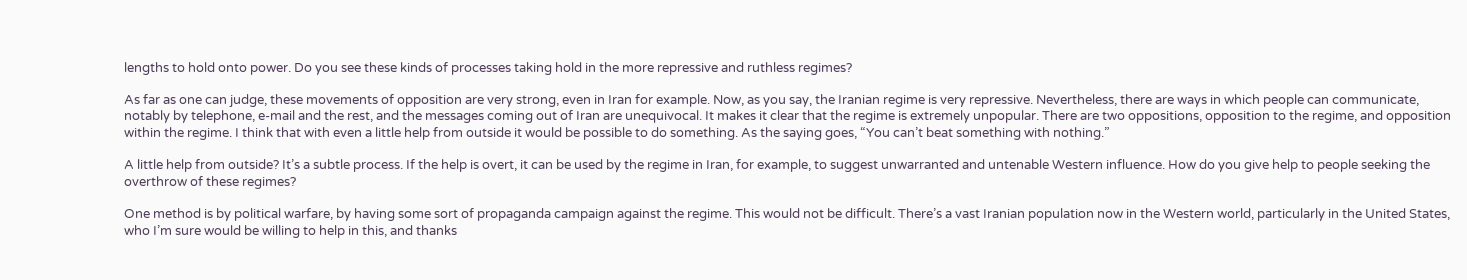lengths to hold onto power. Do you see these kinds of processes taking hold in the more repressive and ruthless regimes?

As far as one can judge, these movements of opposition are very strong, even in Iran for example. Now, as you say, the Iranian regime is very repressive. Nevertheless, there are ways in which people can communicate, notably by telephone, e-mail and the rest, and the messages coming out of Iran are unequivocal. It makes it clear that the regime is extremely unpopular. There are two oppositions, opposition to the regime, and opposition within the regime. I think that with even a little help from outside it would be possible to do something. As the saying goes, “You can’t beat something with nothing.”

A little help from outside? It’s a subtle process. If the help is overt, it can be used by the regime in Iran, for example, to suggest unwarranted and untenable Western influence. How do you give help to people seeking the overthrow of these regimes?

One method is by political warfare, by having some sort of propaganda campaign against the regime. This would not be difficult. There’s a vast Iranian population now in the Western world, particularly in the United States, who I’m sure would be willing to help in this, and thanks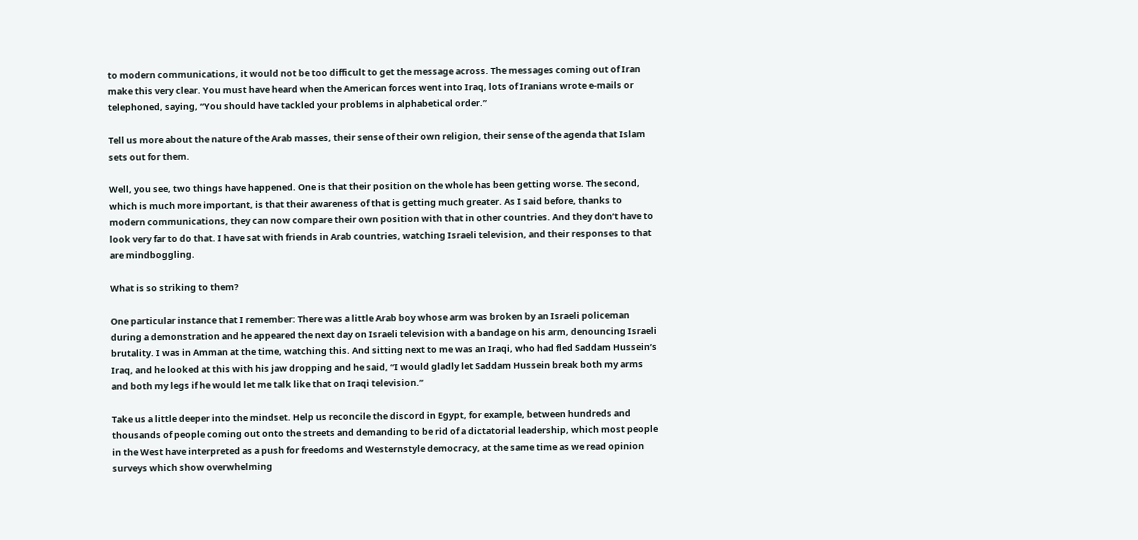to modern communications, it would not be too difficult to get the message across. The messages coming out of Iran make this very clear. You must have heard when the American forces went into Iraq, lots of Iranians wrote e-mails or telephoned, saying, “You should have tackled your problems in alphabetical order.”

Tell us more about the nature of the Arab masses, their sense of their own religion, their sense of the agenda that Islam sets out for them.

Well, you see, two things have happened. One is that their position on the whole has been getting worse. The second, which is much more important, is that their awareness of that is getting much greater. As I said before, thanks to modern communications, they can now compare their own position with that in other countries. And they don’t have to look very far to do that. I have sat with friends in Arab countries, watching Israeli television, and their responses to that are mindboggling.

What is so striking to them?

One particular instance that I remember: There was a little Arab boy whose arm was broken by an Israeli policeman during a demonstration and he appeared the next day on Israeli television with a bandage on his arm, denouncing Israeli brutality. I was in Amman at the time, watching this. And sitting next to me was an Iraqi, who had fled Saddam Hussein’s Iraq, and he looked at this with his jaw dropping and he said, “I would gladly let Saddam Hussein break both my arms and both my legs if he would let me talk like that on Iraqi television.”

Take us a little deeper into the mindset. Help us reconcile the discord in Egypt, for example, between hundreds and thousands of people coming out onto the streets and demanding to be rid of a dictatorial leadership, which most people in the West have interpreted as a push for freedoms and Westernstyle democracy, at the same time as we read opinion surveys which show overwhelming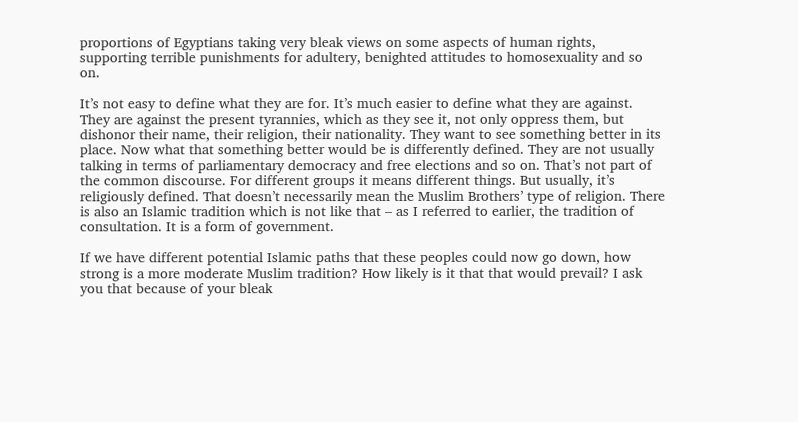proportions of Egyptians taking very bleak views on some aspects of human rights, supporting terrible punishments for adultery, benighted attitudes to homosexuality and so on.

It’s not easy to define what they are for. It’s much easier to define what they are against. They are against the present tyrannies, which as they see it, not only oppress them, but dishonor their name, their religion, their nationality. They want to see something better in its place. Now what that something better would be is differently defined. They are not usually talking in terms of parliamentary democracy and free elections and so on. That’s not part of the common discourse. For different groups it means different things. But usually, it’s religiously defined. That doesn’t necessarily mean the Muslim Brothers’ type of religion. There is also an Islamic tradition which is not like that – as I referred to earlier, the tradition of consultation. It is a form of government.

If we have different potential Islamic paths that these peoples could now go down, how strong is a more moderate Muslim tradition? How likely is it that that would prevail? I ask you that because of your bleak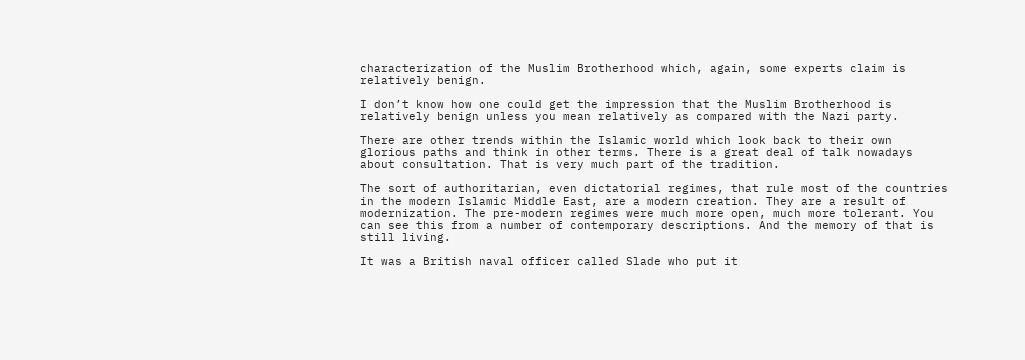characterization of the Muslim Brotherhood which, again, some experts claim is relatively benign.

I don’t know how one could get the impression that the Muslim Brotherhood is relatively benign unless you mean relatively as compared with the Nazi party.

There are other trends within the Islamic world which look back to their own glorious paths and think in other terms. There is a great deal of talk nowadays about consultation. That is very much part of the tradition.

The sort of authoritarian, even dictatorial regimes, that rule most of the countries in the modern Islamic Middle East, are a modern creation. They are a result of modernization. The pre-modern regimes were much more open, much more tolerant. You can see this from a number of contemporary descriptions. And the memory of that is still living.

It was a British naval officer called Slade who put it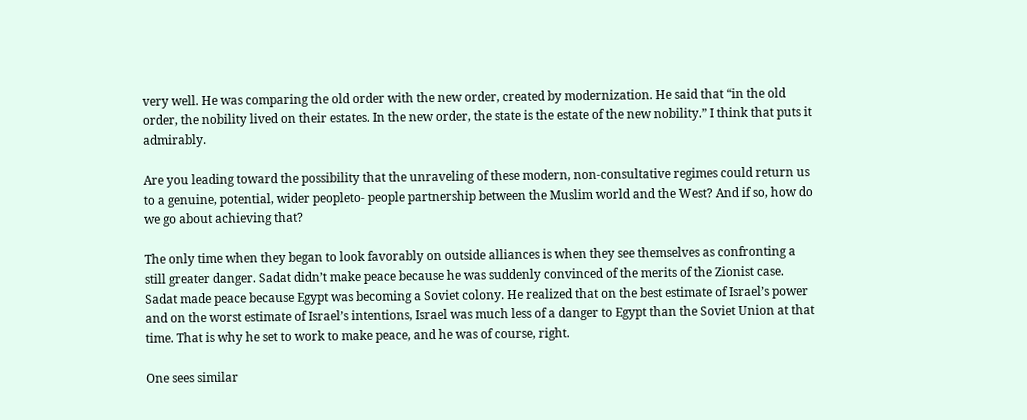very well. He was comparing the old order with the new order, created by modernization. He said that “in the old order, the nobility lived on their estates. In the new order, the state is the estate of the new nobility.” I think that puts it admirably.

Are you leading toward the possibility that the unraveling of these modern, non-consultative regimes could return us to a genuine, potential, wider peopleto- people partnership between the Muslim world and the West? And if so, how do we go about achieving that?

The only time when they began to look favorably on outside alliances is when they see themselves as confronting a still greater danger. Sadat didn’t make peace because he was suddenly convinced of the merits of the Zionist case. Sadat made peace because Egypt was becoming a Soviet colony. He realized that on the best estimate of Israel’s power and on the worst estimate of Israel’s intentions, Israel was much less of a danger to Egypt than the Soviet Union at that time. That is why he set to work to make peace, and he was of course, right.

One sees similar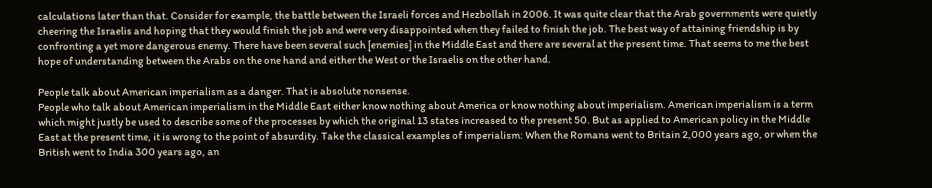calculations later than that. Consider for example, the battle between the Israeli forces and Hezbollah in 2006. It was quite clear that the Arab governments were quietly cheering the Israelis and hoping that they would finish the job and were very disappointed when they failed to finish the job. The best way of attaining friendship is by confronting a yet more dangerous enemy. There have been several such [enemies] in the Middle East and there are several at the present time. That seems to me the best hope of understanding between the Arabs on the one hand and either the West or the Israelis on the other hand.

People talk about American imperialism as a danger. That is absolute nonsense.
People who talk about American imperialism in the Middle East either know nothing about America or know nothing about imperialism. American imperialism is a term which might justly be used to describe some of the processes by which the original 13 states increased to the present 50. But as applied to American policy in the Middle East at the present time, it is wrong to the point of absurdity. Take the classical examples of imperialism: When the Romans went to Britain 2,000 years ago, or when the British went to India 300 years ago, an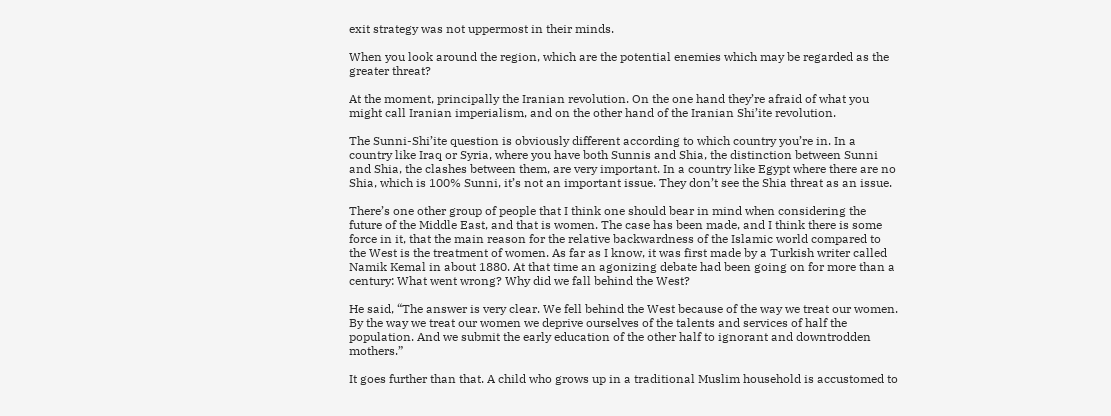exit strategy was not uppermost in their minds.

When you look around the region, which are the potential enemies which may be regarded as the greater threat?

At the moment, principally the Iranian revolution. On the one hand they’re afraid of what you might call Iranian imperialism, and on the other hand of the Iranian Shi’ite revolution.

The Sunni-Shi’ite question is obviously different according to which country you’re in. In a country like Iraq or Syria, where you have both Sunnis and Shia, the distinction between Sunni and Shia, the clashes between them, are very important. In a country like Egypt where there are no Shia, which is 100% Sunni, it’s not an important issue. They don’t see the Shia threat as an issue.

There’s one other group of people that I think one should bear in mind when considering the future of the Middle East, and that is women. The case has been made, and I think there is some force in it, that the main reason for the relative backwardness of the Islamic world compared to the West is the treatment of women. As far as I know, it was first made by a Turkish writer called Namik Kemal in about 1880. At that time an agonizing debate had been going on for more than a century: What went wrong? Why did we fall behind the West?

He said, “The answer is very clear. We fell behind the West because of the way we treat our women. By the way we treat our women we deprive ourselves of the talents and services of half the population. And we submit the early education of the other half to ignorant and downtrodden mothers.”

It goes further than that. A child who grows up in a traditional Muslim household is accustomed to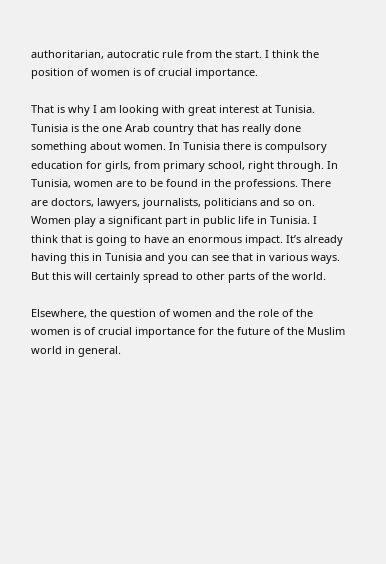authoritarian, autocratic rule from the start. I think the position of women is of crucial importance.

That is why I am looking with great interest at Tunisia. Tunisia is the one Arab country that has really done something about women. In Tunisia there is compulsory education for girls, from primary school, right through. In Tunisia, women are to be found in the professions. There are doctors, lawyers, journalists, politicians and so on. Women play a significant part in public life in Tunisia. I think that is going to have an enormous impact. It’s already having this in Tunisia and you can see that in various ways. But this will certainly spread to other parts of the world.

Elsewhere, the question of women and the role of the women is of crucial importance for the future of the Muslim world in general.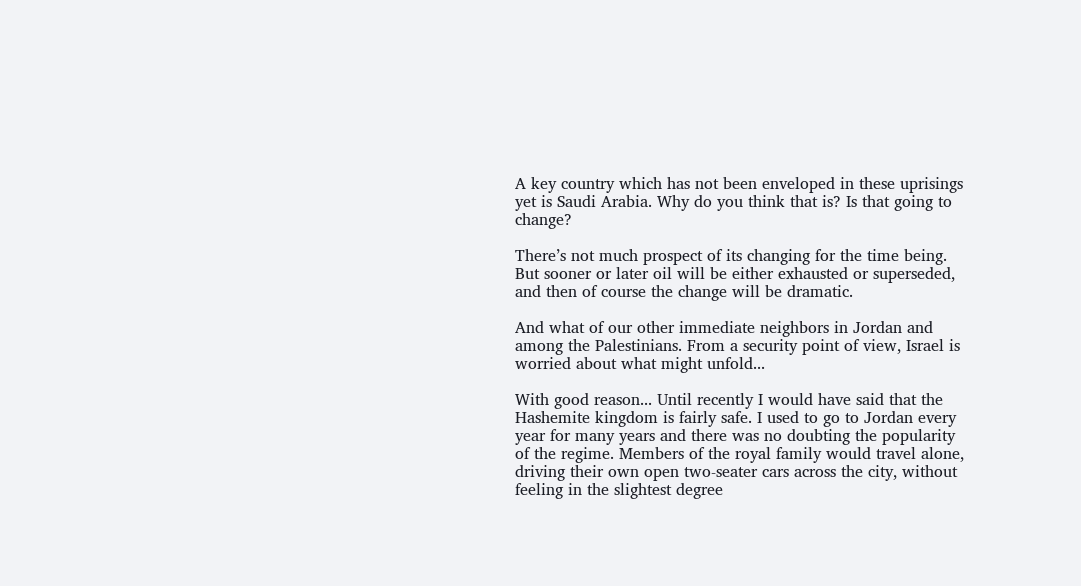A key country which has not been enveloped in these uprisings yet is Saudi Arabia. Why do you think that is? Is that going to change?

There’s not much prospect of its changing for the time being. But sooner or later oil will be either exhausted or superseded, and then of course the change will be dramatic.

And what of our other immediate neighbors in Jordan and among the Palestinians. From a security point of view, Israel is worried about what might unfold...

With good reason... Until recently I would have said that the Hashemite kingdom is fairly safe. I used to go to Jordan every year for many years and there was no doubting the popularity of the regime. Members of the royal family would travel alone, driving their own open two-seater cars across the city, without feeling in the slightest degree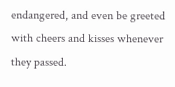endangered, and even be greeted with cheers and kisses whenever they passed.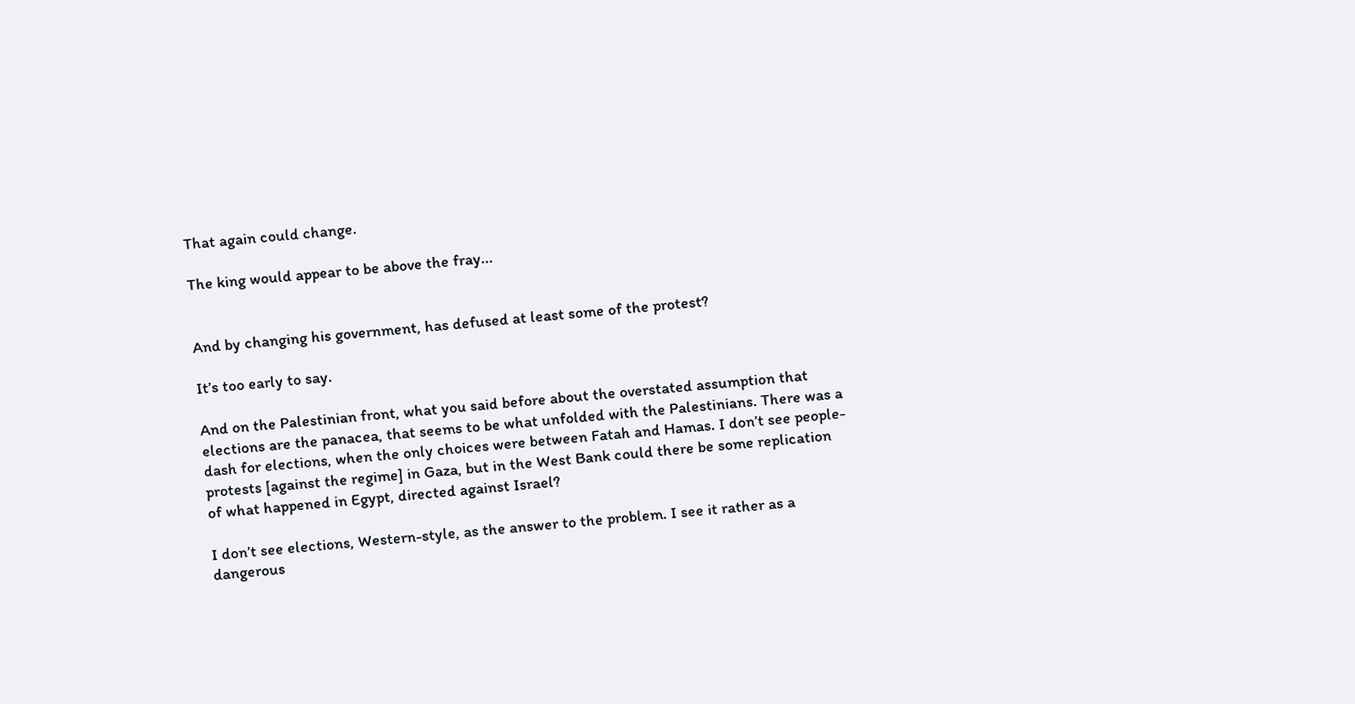That again could change.

The king would appear to be above the fray...


And by changing his government, has defused at least some of the protest?

It’s too early to say.

And on the Palestinian front, what you said before about the overstated assumption that elections are the panacea, that seems to be what unfolded with the Palestinians. There was a dash for elections, when the only choices were between Fatah and Hamas. I don’t see people-protests [against the regime] in Gaza, but in the West Bank could there be some replication of what happened in Egypt, directed against Israel?

I don’t see elections, Western-style, as the answer to the problem. I see it rather as a dangerous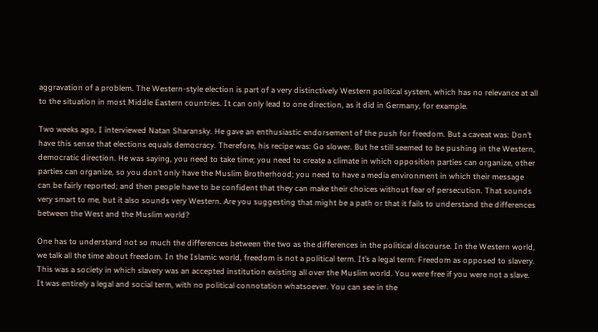aggravation of a problem. The Western-style election is part of a very distinctively Western political system, which has no relevance at all to the situation in most Middle Eastern countries. It can only lead to one direction, as it did in Germany, for example.

Two weeks ago, I interviewed Natan Sharansky. He gave an enthusiastic endorsement of the push for freedom. But a caveat was: Don’t have this sense that elections equals democracy. Therefore, his recipe was: Go slower. But he still seemed to be pushing in the Western, democratic direction. He was saying, you need to take time; you need to create a climate in which opposition parties can organize, other parties can organize, so you don’t only have the Muslim Brotherhood; you need to have a media environment in which their message can be fairly reported; and then people have to be confident that they can make their choices without fear of persecution. That sounds very smart to me, but it also sounds very Western. Are you suggesting that might be a path or that it fails to understand the differences between the West and the Muslim world?

One has to understand not so much the differences between the two as the differences in the political discourse. In the Western world, we talk all the time about freedom. In the Islamic world, freedom is not a political term. It’s a legal term: Freedom as opposed to slavery. This was a society in which slavery was an accepted institution existing all over the Muslim world. You were free if you were not a slave. It was entirely a legal and social term, with no political connotation whatsoever. You can see in the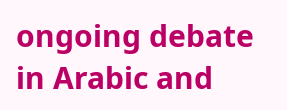ongoing debate in Arabic and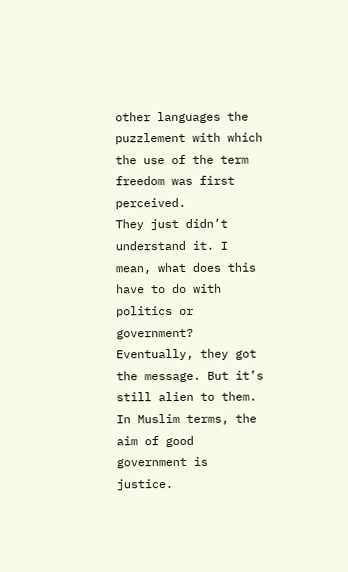other languages the puzzlement with which the use of the term freedom was first perceived.
They just didn’t understand it. I mean, what does this have to do with politics or government? Eventually, they got the message. But it’s still alien to them. In Muslim terms, the aim of good government is justice.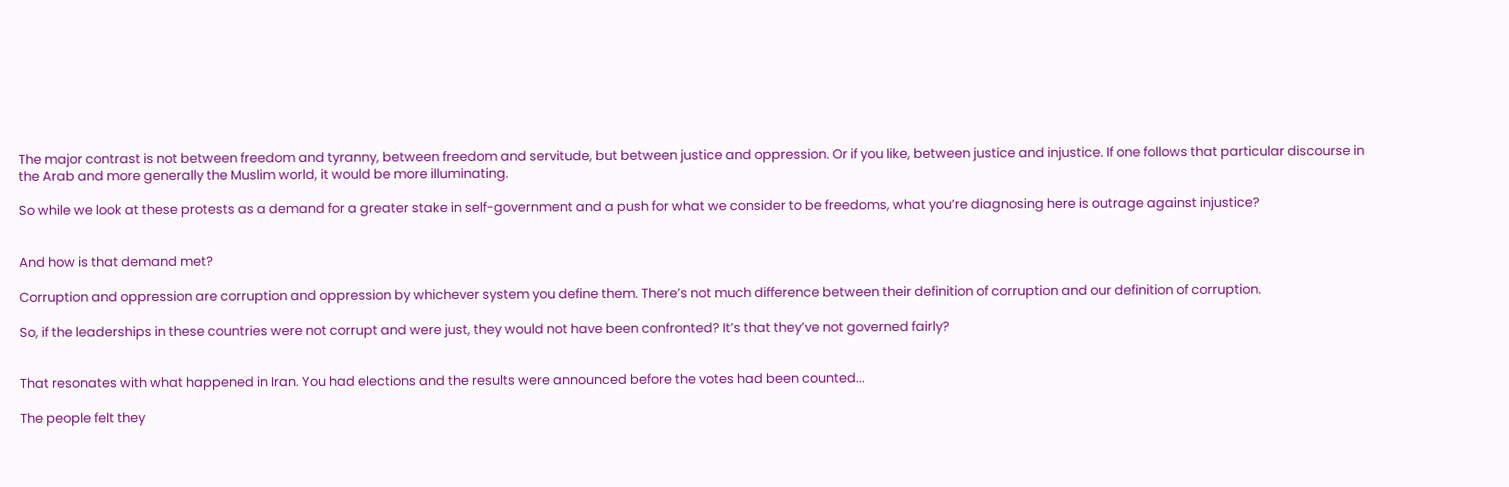The major contrast is not between freedom and tyranny, between freedom and servitude, but between justice and oppression. Or if you like, between justice and injustice. If one follows that particular discourse in the Arab and more generally the Muslim world, it would be more illuminating.

So while we look at these protests as a demand for a greater stake in self-government and a push for what we consider to be freedoms, what you’re diagnosing here is outrage against injustice?


And how is that demand met?

Corruption and oppression are corruption and oppression by whichever system you define them. There’s not much difference between their definition of corruption and our definition of corruption.

So, if the leaderships in these countries were not corrupt and were just, they would not have been confronted? It’s that they’ve not governed fairly?


That resonates with what happened in Iran. You had elections and the results were announced before the votes had been counted...

The people felt they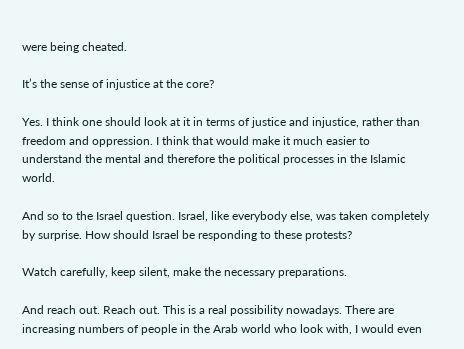were being cheated.

It’s the sense of injustice at the core?

Yes. I think one should look at it in terms of justice and injustice, rather than freedom and oppression. I think that would make it much easier to understand the mental and therefore the political processes in the Islamic world.

And so to the Israel question. Israel, like everybody else, was taken completely by surprise. How should Israel be responding to these protests?

Watch carefully, keep silent, make the necessary preparations.

And reach out. Reach out. This is a real possibility nowadays. There are increasing numbers of people in the Arab world who look with, I would even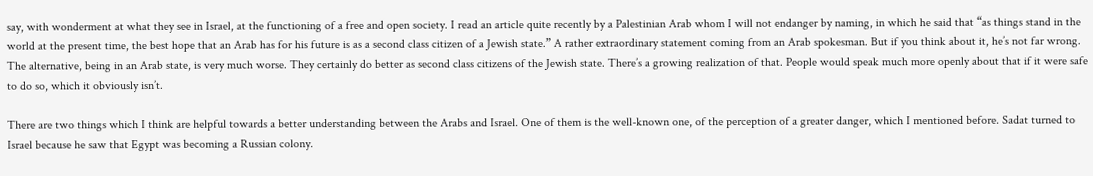say, with wonderment at what they see in Israel, at the functioning of a free and open society. I read an article quite recently by a Palestinian Arab whom I will not endanger by naming, in which he said that “as things stand in the world at the present time, the best hope that an Arab has for his future is as a second class citizen of a Jewish state.” A rather extraordinary statement coming from an Arab spokesman. But if you think about it, he’s not far wrong. The alternative, being in an Arab state, is very much worse. They certainly do better as second class citizens of the Jewish state. There’s a growing realization of that. People would speak much more openly about that if it were safe to do so, which it obviously isn’t.

There are two things which I think are helpful towards a better understanding between the Arabs and Israel. One of them is the well-known one, of the perception of a greater danger, which I mentioned before. Sadat turned to Israel because he saw that Egypt was becoming a Russian colony.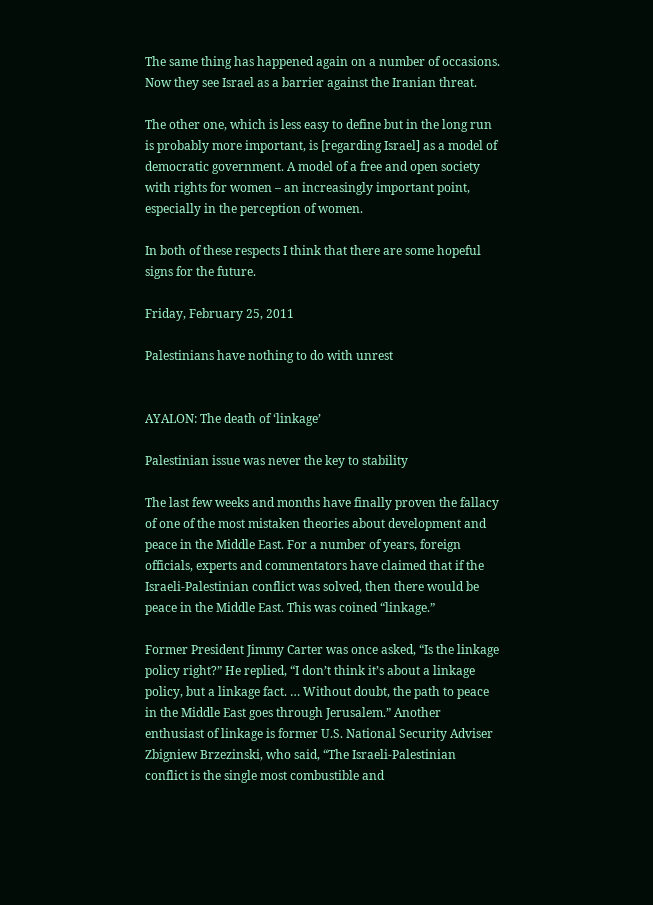The same thing has happened again on a number of occasions. Now they see Israel as a barrier against the Iranian threat.

The other one, which is less easy to define but in the long run is probably more important, is [regarding Israel] as a model of democratic government. A model of a free and open society with rights for women – an increasingly important point, especially in the perception of women.

In both of these respects I think that there are some hopeful signs for the future.

Friday, February 25, 2011

Palestinians have nothing to do with unrest


AYALON: The death of ‘linkage’

Palestinian issue was never the key to stability

The last few weeks and months have finally proven the fallacy of one of the most mistaken theories about development and peace in the Middle East. For a number of years, foreign officials, experts and commentators have claimed that if the Israeli-Palestinian conflict was solved, then there would be peace in the Middle East. This was coined “linkage.”

Former President Jimmy Carter was once asked, “Is the linkage policy right?” He replied, “I don’t think it’s about a linkage policy, but a linkage fact. … Without doubt, the path to peace in the Middle East goes through Jerusalem.” Another enthusiast of linkage is former U.S. National Security Adviser Zbigniew Brzezinski, who said, “The Israeli-Palestinian conflict is the single most combustible and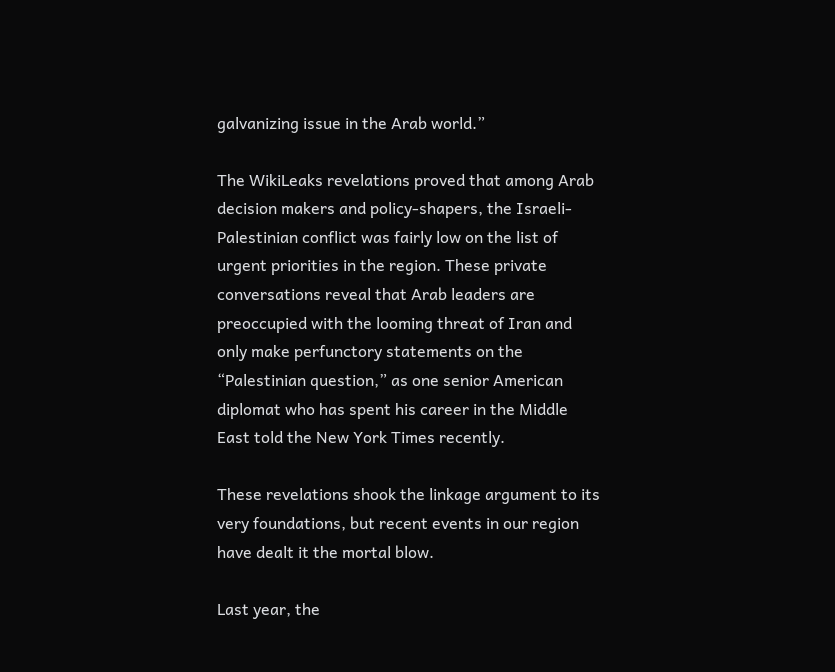galvanizing issue in the Arab world.”

The WikiLeaks revelations proved that among Arab decision makers and policy-shapers, the Israeli-Palestinian conflict was fairly low on the list of urgent priorities in the region. These private conversations reveal that Arab leaders are preoccupied with the looming threat of Iran and only make perfunctory statements on the “Palestinian question,” as one senior American diplomat who has spent his career in the Middle East told the New York Times recently.

These revelations shook the linkage argument to its very foundations, but recent events in our region have dealt it the mortal blow.

Last year, the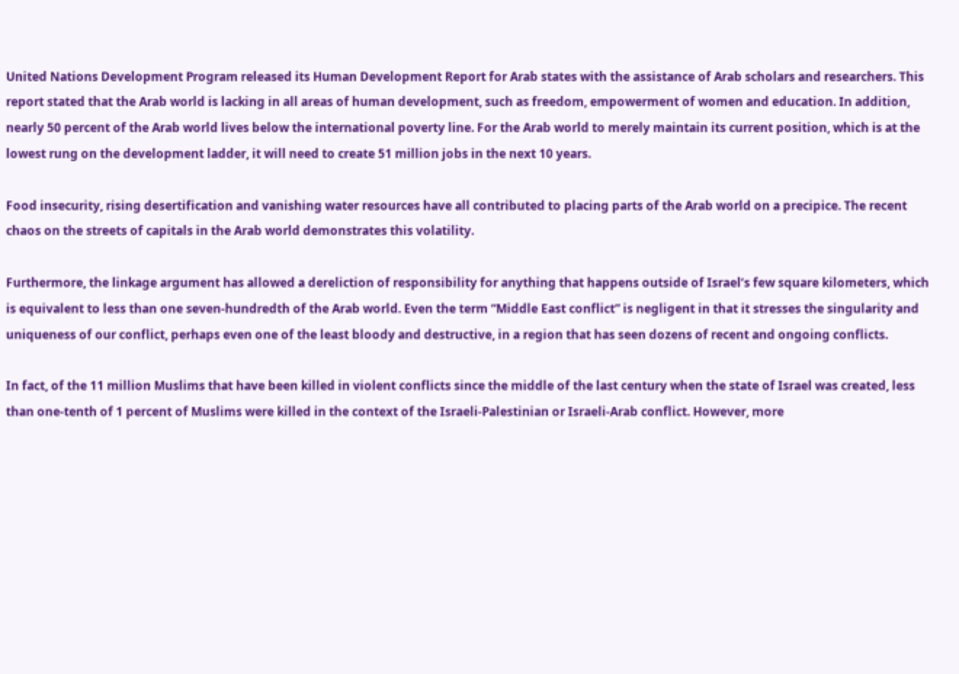United Nations Development Program released its Human Development Report for Arab states with the assistance of Arab scholars and researchers. This report stated that the Arab world is lacking in all areas of human development, such as freedom, empowerment of women and education. In addition, nearly 50 percent of the Arab world lives below the international poverty line. For the Arab world to merely maintain its current position, which is at the lowest rung on the development ladder, it will need to create 51 million jobs in the next 10 years.

Food insecurity, rising desertification and vanishing water resources have all contributed to placing parts of the Arab world on a precipice. The recent chaos on the streets of capitals in the Arab world demonstrates this volatility.

Furthermore, the linkage argument has allowed a dereliction of responsibility for anything that happens outside of Israel‘s few square kilometers, which is equivalent to less than one seven-hundredth of the Arab world. Even the term “Middle East conflict” is negligent in that it stresses the singularity and uniqueness of our conflict, perhaps even one of the least bloody and destructive, in a region that has seen dozens of recent and ongoing conflicts.

In fact, of the 11 million Muslims that have been killed in violent conflicts since the middle of the last century when the state of Israel was created, less than one-tenth of 1 percent of Muslims were killed in the context of the Israeli-Palestinian or Israeli-Arab conflict. However, more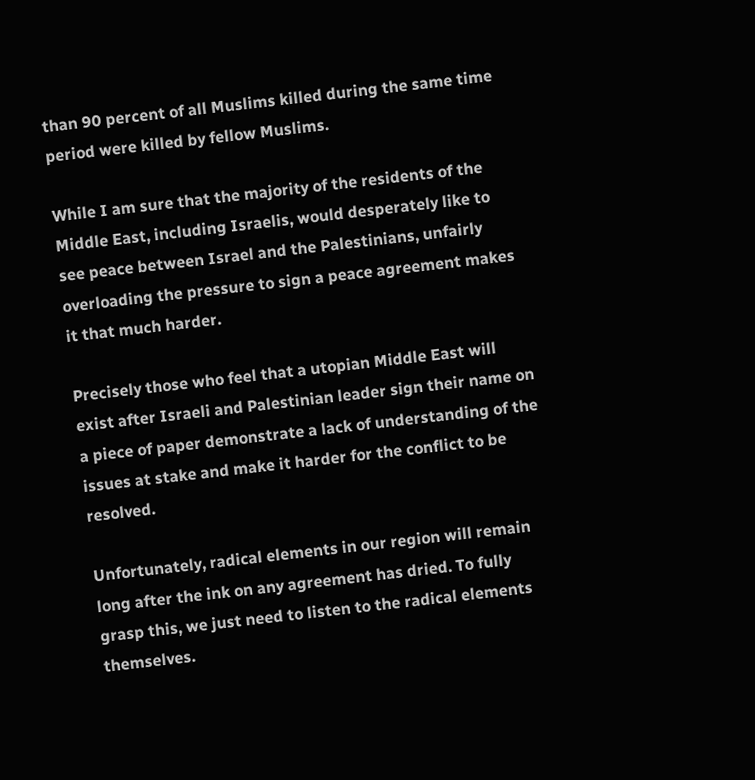than 90 percent of all Muslims killed during the same time period were killed by fellow Muslims.

While I am sure that the majority of the residents of the Middle East, including Israelis, would desperately like to see peace between Israel and the Palestinians, unfairly overloading the pressure to sign a peace agreement makes it that much harder.

Precisely those who feel that a utopian Middle East will exist after Israeli and Palestinian leader sign their name on a piece of paper demonstrate a lack of understanding of the issues at stake and make it harder for the conflict to be resolved.

Unfortunately, radical elements in our region will remain long after the ink on any agreement has dried. To fully grasp this, we just need to listen to the radical elements themselves.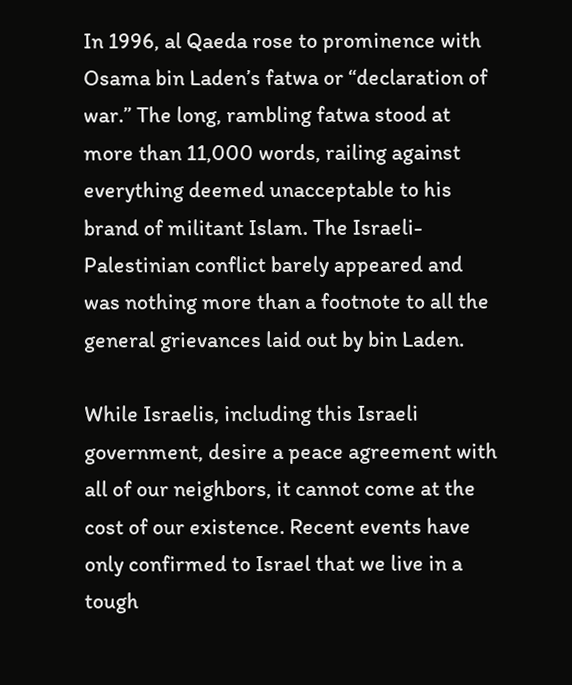In 1996, al Qaeda rose to prominence with Osama bin Laden’s fatwa or “declaration of war.” The long, rambling fatwa stood at more than 11,000 words, railing against everything deemed unacceptable to his brand of militant Islam. The Israeli-Palestinian conflict barely appeared and was nothing more than a footnote to all the general grievances laid out by bin Laden.

While Israelis, including this Israeli government, desire a peace agreement with all of our neighbors, it cannot come at the cost of our existence. Recent events have only confirmed to Israel that we live in a tough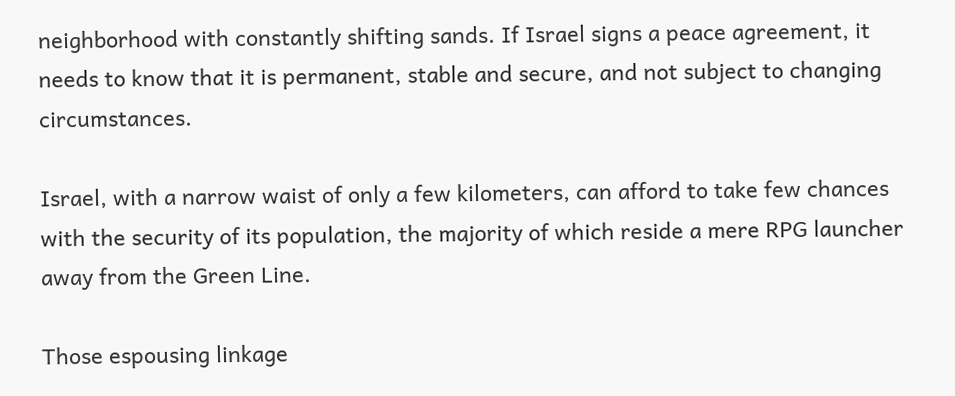neighborhood with constantly shifting sands. If Israel signs a peace agreement, it needs to know that it is permanent, stable and secure, and not subject to changing circumstances.

Israel, with a narrow waist of only a few kilometers, can afford to take few chances with the security of its population, the majority of which reside a mere RPG launcher away from the Green Line.

Those espousing linkage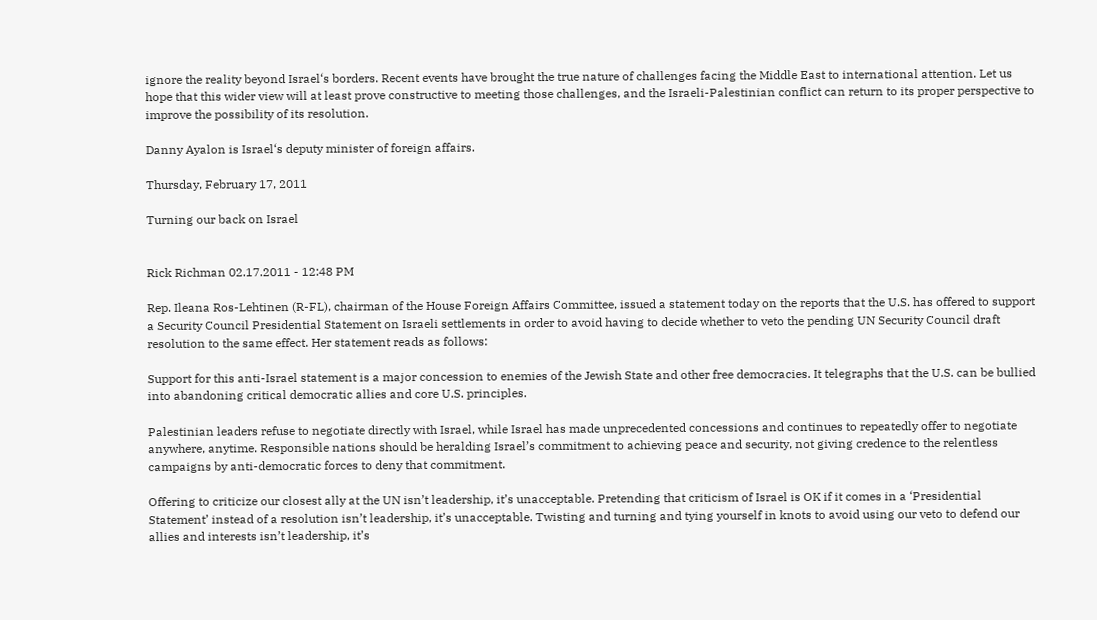ignore the reality beyond Israel‘s borders. Recent events have brought the true nature of challenges facing the Middle East to international attention. Let us hope that this wider view will at least prove constructive to meeting those challenges, and the Israeli-Palestinian conflict can return to its proper perspective to improve the possibility of its resolution.

Danny Ayalon is Israel‘s deputy minister of foreign affairs.

Thursday, February 17, 2011

Turning our back on Israel


Rick Richman 02.17.2011 - 12:48 PM

Rep. Ileana Ros-Lehtinen (R-FL), chairman of the House Foreign Affairs Committee, issued a statement today on the reports that the U.S. has offered to support a Security Council Presidential Statement on Israeli settlements in order to avoid having to decide whether to veto the pending UN Security Council draft resolution to the same effect. Her statement reads as follows:

Support for this anti-Israel statement is a major concession to enemies of the Jewish State and other free democracies. It telegraphs that the U.S. can be bullied into abandoning critical democratic allies and core U.S. principles.

Palestinian leaders refuse to negotiate directly with Israel, while Israel has made unprecedented concessions and continues to repeatedly offer to negotiate anywhere, anytime. Responsible nations should be heralding Israel’s commitment to achieving peace and security, not giving credence to the relentless campaigns by anti-democratic forces to deny that commitment.

Offering to criticize our closest ally at the UN isn’t leadership, it’s unacceptable. Pretending that criticism of Israel is OK if it comes in a ‘Presidential Statement’ instead of a resolution isn’t leadership, it’s unacceptable. Twisting and turning and tying yourself in knots to avoid using our veto to defend our allies and interests isn’t leadership, it’s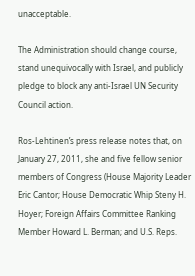unacceptable.

The Administration should change course, stand unequivocally with Israel, and publicly pledge to block any anti-Israel UN Security Council action.

Ros-Lehtinen’s press release notes that, on January 27, 2011, she and five fellow senior members of Congress (House Majority Leader Eric Cantor; House Democratic Whip Steny H. Hoyer; Foreign Affairs Committee Ranking Member Howard L. Berman; and U.S. Reps.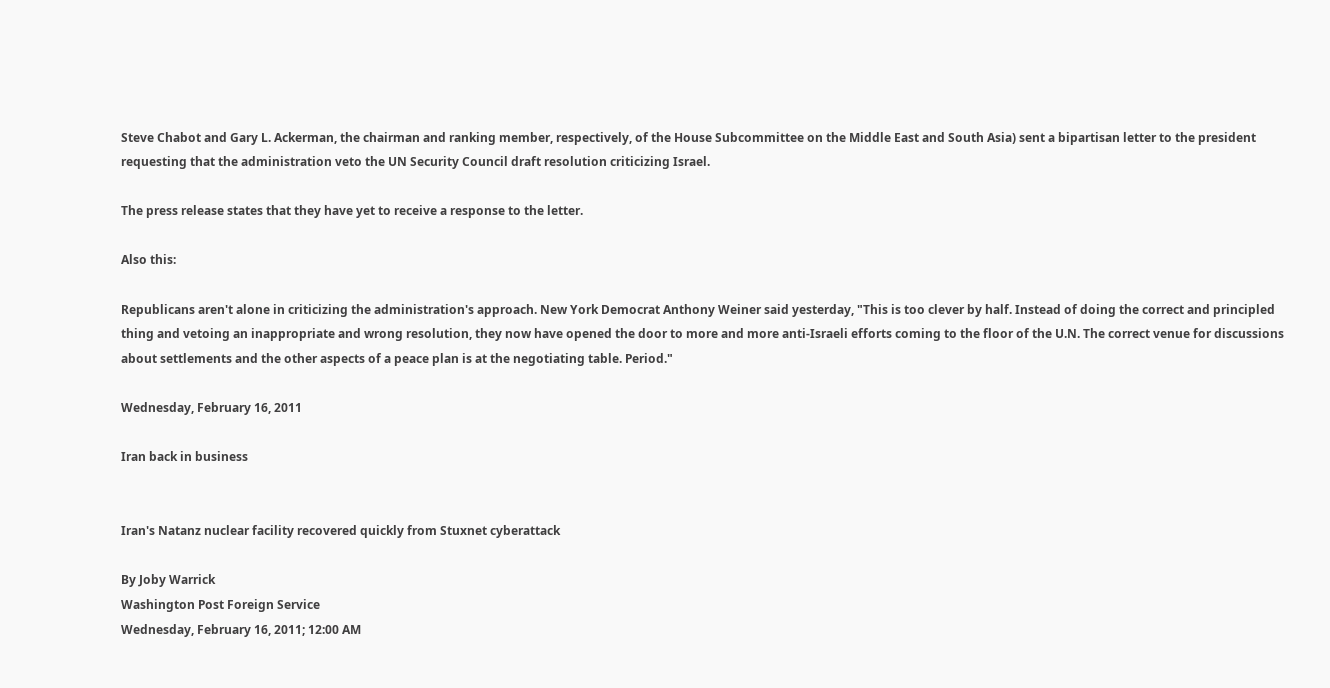Steve Chabot and Gary L. Ackerman, the chairman and ranking member, respectively, of the House Subcommittee on the Middle East and South Asia) sent a bipartisan letter to the president requesting that the administration veto the UN Security Council draft resolution criticizing Israel.

The press release states that they have yet to receive a response to the letter.

Also this:

Republicans aren't alone in criticizing the administration's approach. New York Democrat Anthony Weiner said yesterday, "This is too clever by half. Instead of doing the correct and principled thing and vetoing an inappropriate and wrong resolution, they now have opened the door to more and more anti-Israeli efforts coming to the floor of the U.N. The correct venue for discussions about settlements and the other aspects of a peace plan is at the negotiating table. Period."

Wednesday, February 16, 2011

Iran back in business


Iran's Natanz nuclear facility recovered quickly from Stuxnet cyberattack

By Joby Warrick
Washington Post Foreign Service
Wednesday, February 16, 2011; 12:00 AM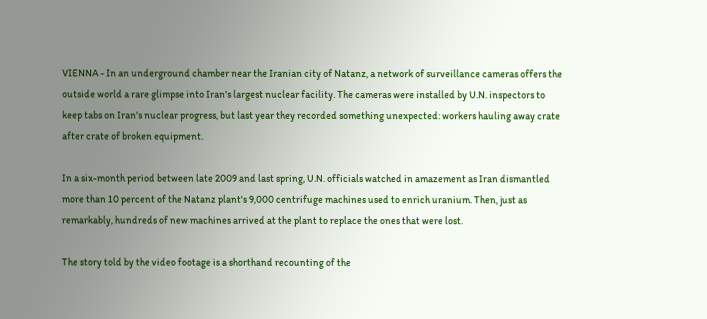VIENNA - In an underground chamber near the Iranian city of Natanz, a network of surveillance cameras offers the outside world a rare glimpse into Iran's largest nuclear facility. The cameras were installed by U.N. inspectors to keep tabs on Iran's nuclear progress, but last year they recorded something unexpected: workers hauling away crate after crate of broken equipment.

In a six-month period between late 2009 and last spring, U.N. officials watched in amazement as Iran dismantled more than 10 percent of the Natanz plant's 9,000 centrifuge machines used to enrich uranium. Then, just as remarkably, hundreds of new machines arrived at the plant to replace the ones that were lost.

The story told by the video footage is a shorthand recounting of the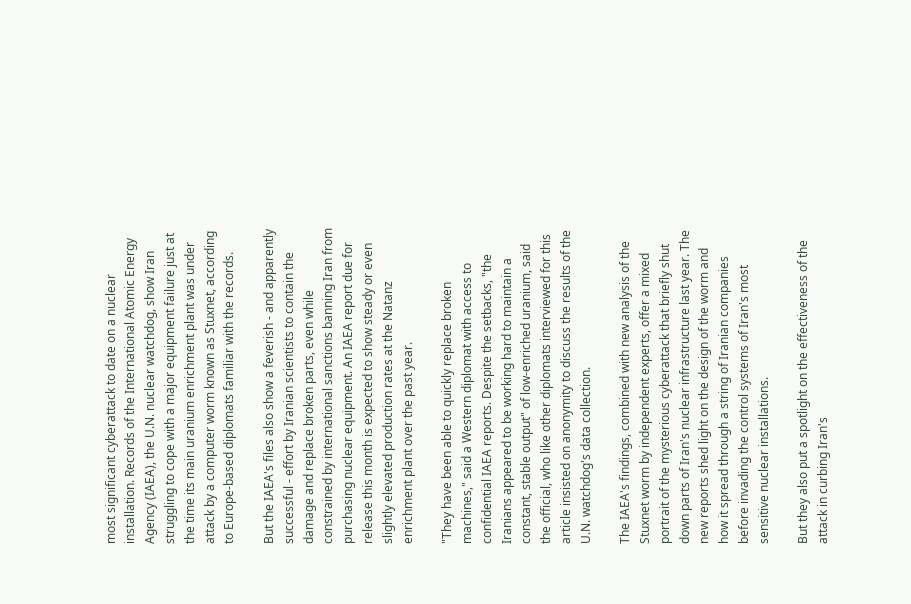most significant cyberattack to date on a nuclear installation. Records of the International Atomic Energy Agency (IAEA), the U.N. nuclear watchdog, show Iran struggling to cope with a major equipment failure just at the time its main uranium enrichment plant was under attack by a computer worm known as Stuxnet, according to Europe-based diplomats familiar with the records.

But the IAEA's files also show a feverish - and apparently successful - effort by Iranian scientists to contain the damage and replace broken parts, even while constrained by international sanctions banning Iran from purchasing nuclear equipment. An IAEA report due for release this month is expected to show steady or even slightly elevated production rates at the Natanz enrichment plant over the past year.

"They have been able to quickly replace broken machines," said a Western diplomat with access to confidential IAEA reports. Despite the setbacks, "the Iranians appeared to be working hard to maintain a constant, stable output" of low-enriched uranium, said the official, who like other diplomats interviewed for this article insisted on anonymity to discuss the results of the U.N. watchdog's data collection.

The IAEA's findings, combined with new analysis of the Stuxnet worm by independent experts, offer a mixed portrait of the mysterious cyberattack that briefly shut down parts of Iran's nuclear infrastructure last year. The new reports shed light on the design of the worm and how it spread through a string of Iranian companies before invading the control systems of Iran's most sensitive nuclear installations.

But they also put a spotlight on the effectiveness of the attack in curbing Iran's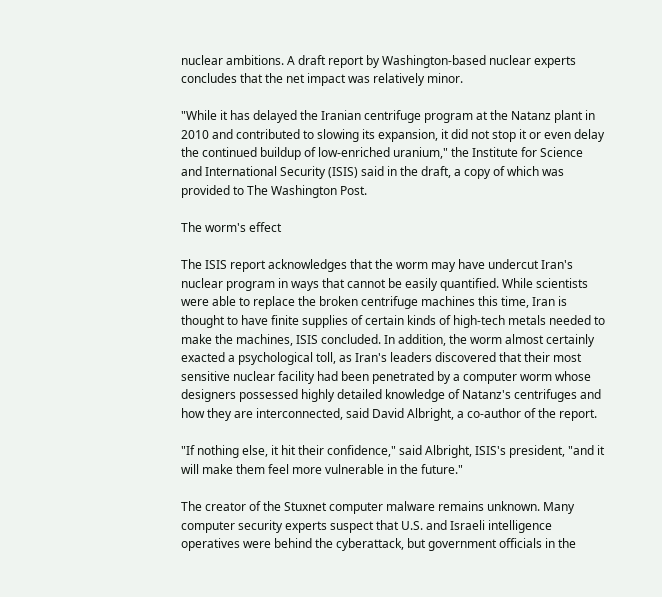nuclear ambitions. A draft report by Washington-based nuclear experts concludes that the net impact was relatively minor.

"While it has delayed the Iranian centrifuge program at the Natanz plant in 2010 and contributed to slowing its expansion, it did not stop it or even delay the continued buildup of low-enriched uranium," the Institute for Science and International Security (ISIS) said in the draft, a copy of which was provided to The Washington Post.

The worm's effect

The ISIS report acknowledges that the worm may have undercut Iran's nuclear program in ways that cannot be easily quantified. While scientists were able to replace the broken centrifuge machines this time, Iran is thought to have finite supplies of certain kinds of high-tech metals needed to make the machines, ISIS concluded. In addition, the worm almost certainly exacted a psychological toll, as Iran's leaders discovered that their most sensitive nuclear facility had been penetrated by a computer worm whose designers possessed highly detailed knowledge of Natanz's centrifuges and how they are interconnected, said David Albright, a co-author of the report.

"If nothing else, it hit their confidence," said Albright, ISIS's president, "and it will make them feel more vulnerable in the future."

The creator of the Stuxnet computer malware remains unknown. Many computer security experts suspect that U.S. and Israeli intelligence operatives were behind the cyberattack, but government officials in the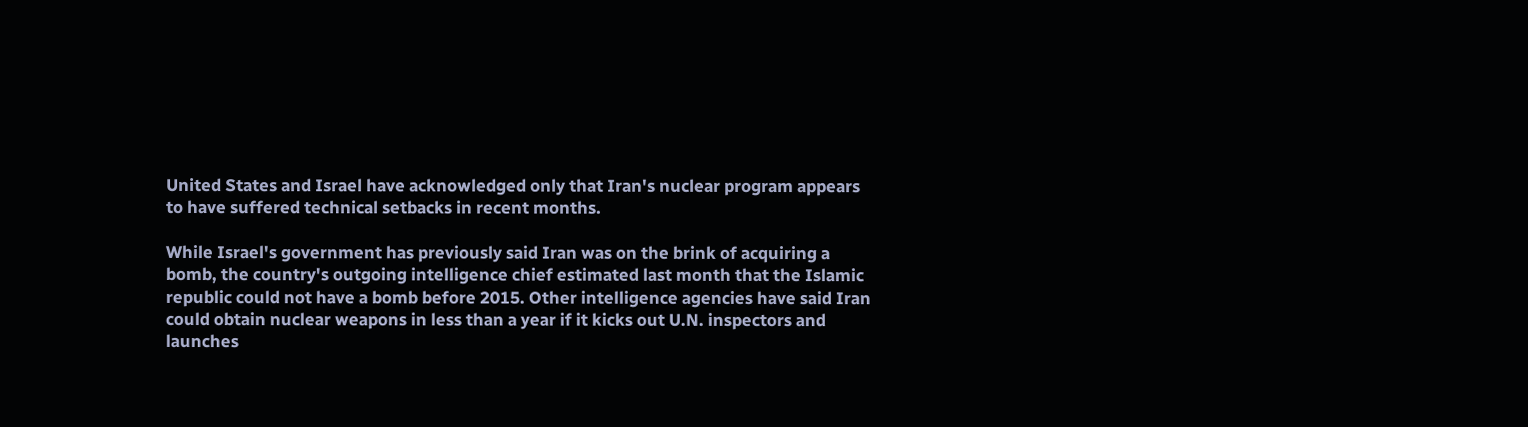United States and Israel have acknowledged only that Iran's nuclear program appears to have suffered technical setbacks in recent months.

While Israel's government has previously said Iran was on the brink of acquiring a bomb, the country's outgoing intelligence chief estimated last month that the Islamic republic could not have a bomb before 2015. Other intelligence agencies have said Iran could obtain nuclear weapons in less than a year if it kicks out U.N. inspectors and launches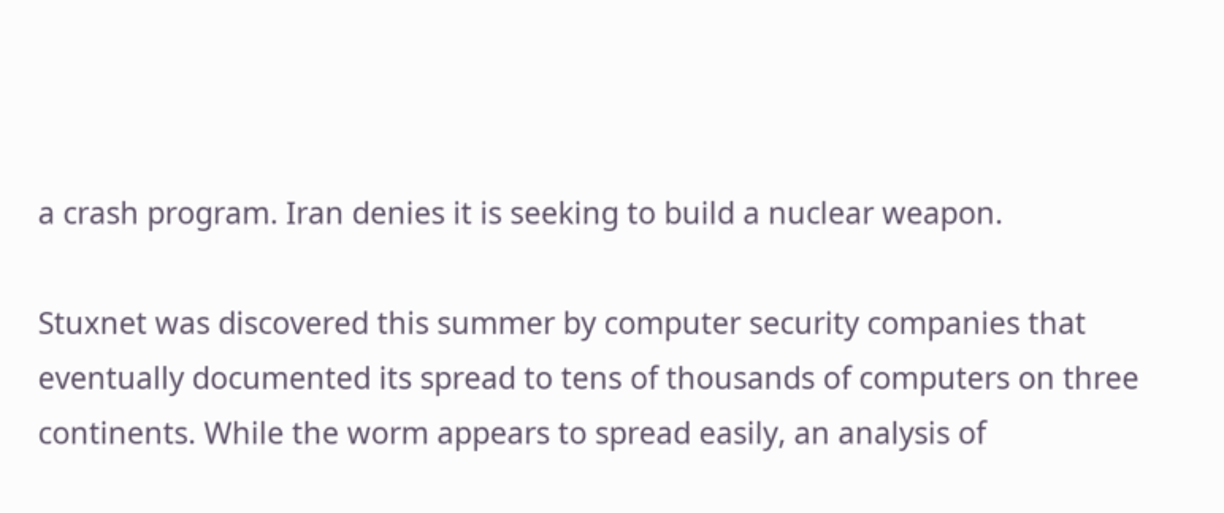a crash program. Iran denies it is seeking to build a nuclear weapon.

Stuxnet was discovered this summer by computer security companies that eventually documented its spread to tens of thousands of computers on three continents. While the worm appears to spread easily, an analysis of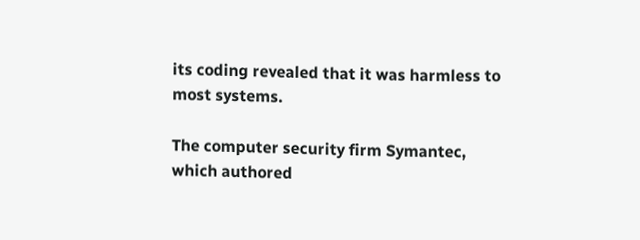its coding revealed that it was harmless to most systems.

The computer security firm Symantec, which authored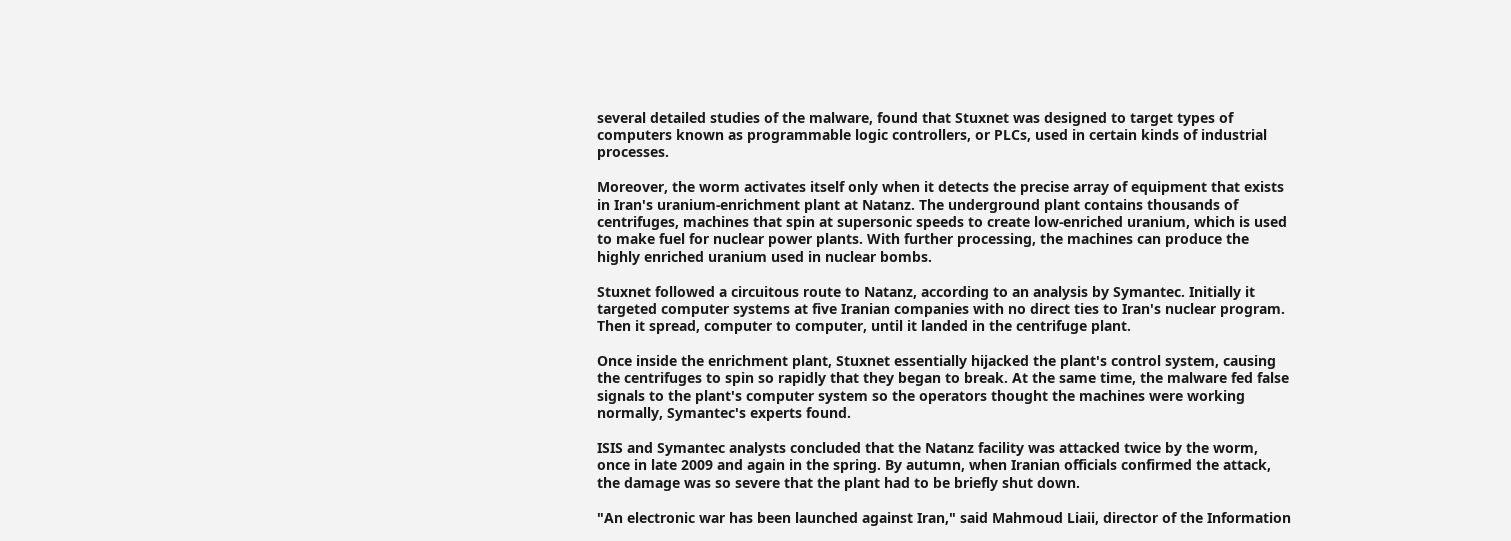several detailed studies of the malware, found that Stuxnet was designed to target types of computers known as programmable logic controllers, or PLCs, used in certain kinds of industrial processes.

Moreover, the worm activates itself only when it detects the precise array of equipment that exists in Iran's uranium-enrichment plant at Natanz. The underground plant contains thousands of centrifuges, machines that spin at supersonic speeds to create low-enriched uranium, which is used to make fuel for nuclear power plants. With further processing, the machines can produce the highly enriched uranium used in nuclear bombs.

Stuxnet followed a circuitous route to Natanz, according to an analysis by Symantec. Initially it targeted computer systems at five Iranian companies with no direct ties to Iran's nuclear program. Then it spread, computer to computer, until it landed in the centrifuge plant.

Once inside the enrichment plant, Stuxnet essentially hijacked the plant's control system, causing the centrifuges to spin so rapidly that they began to break. At the same time, the malware fed false signals to the plant's computer system so the operators thought the machines were working normally, Symantec's experts found.

ISIS and Symantec analysts concluded that the Natanz facility was attacked twice by the worm, once in late 2009 and again in the spring. By autumn, when Iranian officials confirmed the attack, the damage was so severe that the plant had to be briefly shut down.

"An electronic war has been launched against Iran," said Mahmoud Liaii, director of the Information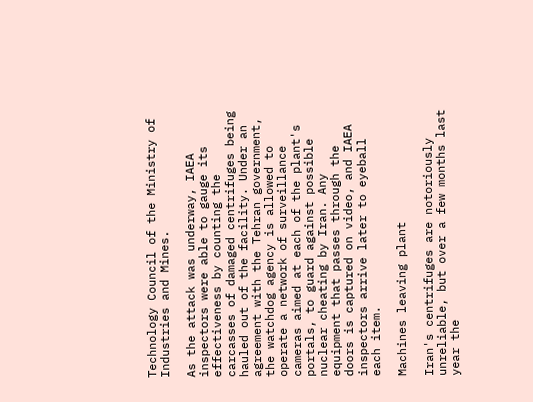Technology Council of the Ministry of Industries and Mines.

As the attack was underway, IAEA inspectors were able to gauge its effectiveness by counting the carcasses of damaged centrifuges being hauled out of the facility. Under an agreement with the Tehran government, the watchdog agency is allowed to operate a network of surveillance cameras aimed at each of the plant's portals, to guard against possible nuclear cheating by Iran. Any equipment that passes through the doors is captured on video, and IAEA inspectors arrive later to eyeball each item.

Machines leaving plant

Iran's centrifuges are notoriously unreliable, but over a few months last year the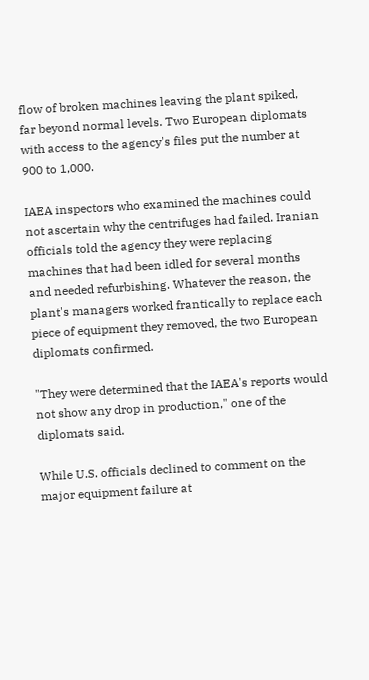flow of broken machines leaving the plant spiked, far beyond normal levels. Two European diplomats with access to the agency's files put the number at 900 to 1,000.

IAEA inspectors who examined the machines could not ascertain why the centrifuges had failed. Iranian officials told the agency they were replacing machines that had been idled for several months and needed refurbishing. Whatever the reason, the plant's managers worked frantically to replace each piece of equipment they removed, the two European diplomats confirmed.

"They were determined that the IAEA's reports would not show any drop in production," one of the diplomats said.

While U.S. officials declined to comment on the major equipment failure at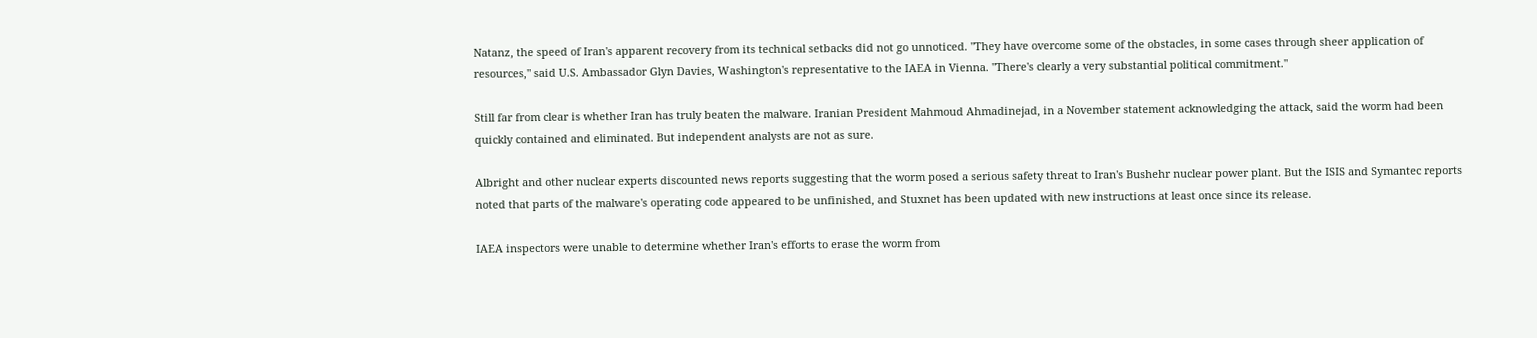Natanz, the speed of Iran's apparent recovery from its technical setbacks did not go unnoticed. "They have overcome some of the obstacles, in some cases through sheer application of resources," said U.S. Ambassador Glyn Davies, Washington's representative to the IAEA in Vienna. "There's clearly a very substantial political commitment."

Still far from clear is whether Iran has truly beaten the malware. Iranian President Mahmoud Ahmadinejad, in a November statement acknowledging the attack, said the worm had been quickly contained and eliminated. But independent analysts are not as sure.

Albright and other nuclear experts discounted news reports suggesting that the worm posed a serious safety threat to Iran's Bushehr nuclear power plant. But the ISIS and Symantec reports noted that parts of the malware's operating code appeared to be unfinished, and Stuxnet has been updated with new instructions at least once since its release.

IAEA inspectors were unable to determine whether Iran's efforts to erase the worm from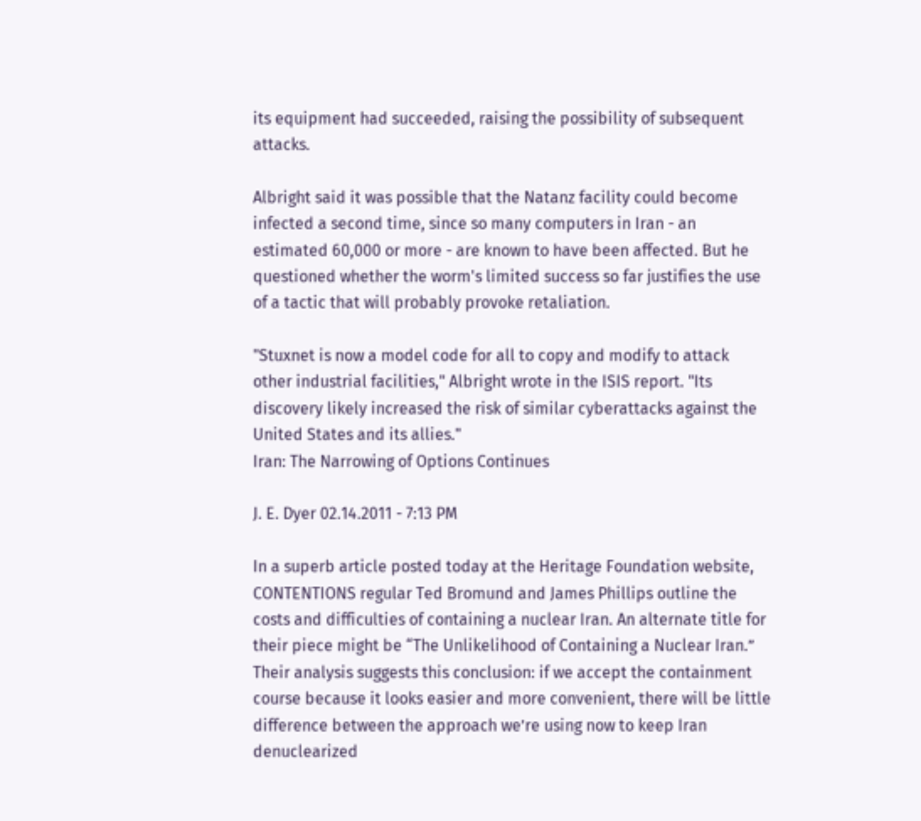its equipment had succeeded, raising the possibility of subsequent attacks.

Albright said it was possible that the Natanz facility could become infected a second time, since so many computers in Iran - an estimated 60,000 or more - are known to have been affected. But he questioned whether the worm's limited success so far justifies the use of a tactic that will probably provoke retaliation.

"Stuxnet is now a model code for all to copy and modify to attack other industrial facilities," Albright wrote in the ISIS report. "Its discovery likely increased the risk of similar cyberattacks against the United States and its allies."
Iran: The Narrowing of Options Continues

J. E. Dyer 02.14.2011 - 7:13 PM

In a superb article posted today at the Heritage Foundation website, CONTENTIONS regular Ted Bromund and James Phillips outline the costs and difficulties of containing a nuclear Iran. An alternate title for their piece might be “The Unlikelihood of Containing a Nuclear Iran.” Their analysis suggests this conclusion: if we accept the containment course because it looks easier and more convenient, there will be little difference between the approach we’re using now to keep Iran denuclearized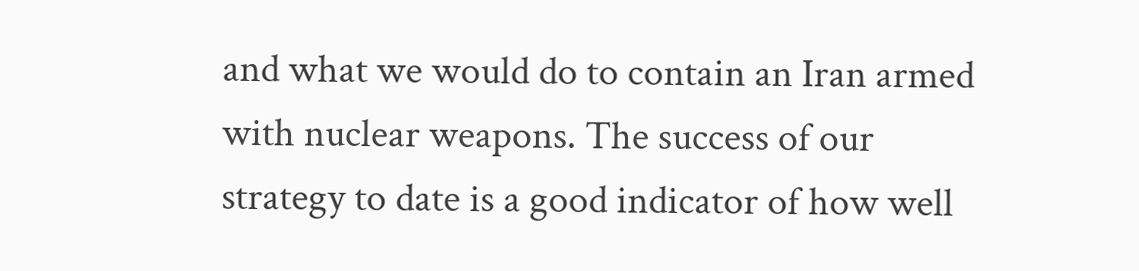and what we would do to contain an Iran armed with nuclear weapons. The success of our strategy to date is a good indicator of how well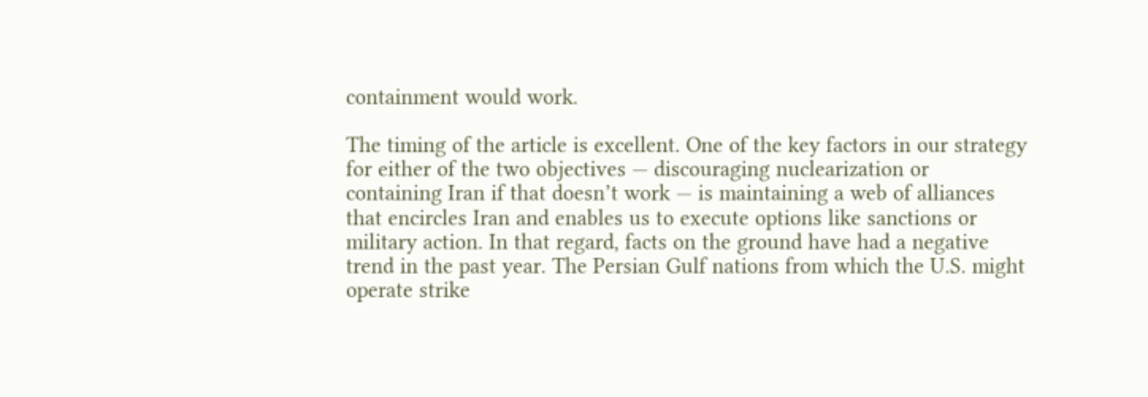containment would work.

The timing of the article is excellent. One of the key factors in our strategy for either of the two objectives — discouraging nuclearization or containing Iran if that doesn’t work — is maintaining a web of alliances that encircles Iran and enables us to execute options like sanctions or military action. In that regard, facts on the ground have had a negative trend in the past year. The Persian Gulf nations from which the U.S. might operate strike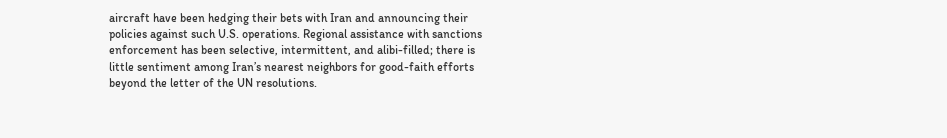aircraft have been hedging their bets with Iran and announcing their policies against such U.S. operations. Regional assistance with sanctions enforcement has been selective, intermittent, and alibi-filled; there is little sentiment among Iran’s nearest neighbors for good-faith efforts beyond the letter of the UN resolutions.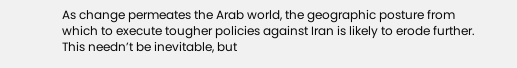As change permeates the Arab world, the geographic posture from which to execute tougher policies against Iran is likely to erode further. This needn’t be inevitable, but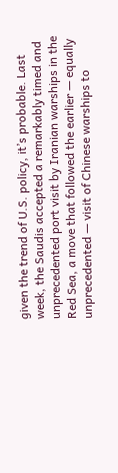given the trend of U.S. policy, it’s probable. Last week, the Saudis accepted a remarkably timed and unprecedented port visit by Iranian warships in the Red Sea, a move that followed the earlier — equally unprecedented — visit of Chinese warships to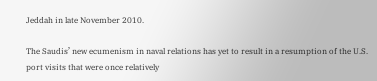Jeddah in late November 2010.

The Saudis’ new ecumenism in naval relations has yet to result in a resumption of the U.S. port visits that were once relatively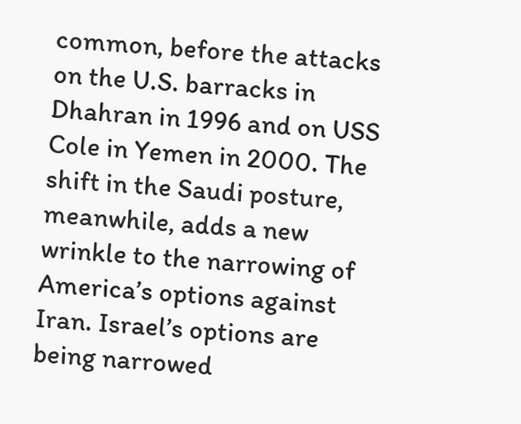common, before the attacks on the U.S. barracks in Dhahran in 1996 and on USS Cole in Yemen in 2000. The shift in the Saudi posture, meanwhile, adds a new wrinkle to the narrowing of America’s options against Iran. Israel’s options are being narrowed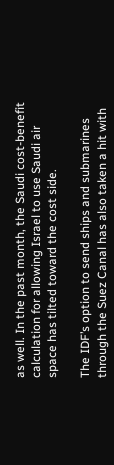as well. In the past month, the Saudi cost-benefit calculation for allowing Israel to use Saudi air space has tilted toward the cost side.

The IDF’s option to send ships and submarines through the Suez Canal has also taken a hit with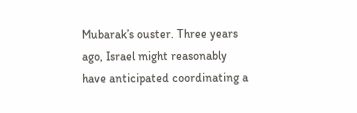Mubarak’s ouster. Three years ago, Israel might reasonably have anticipated coordinating a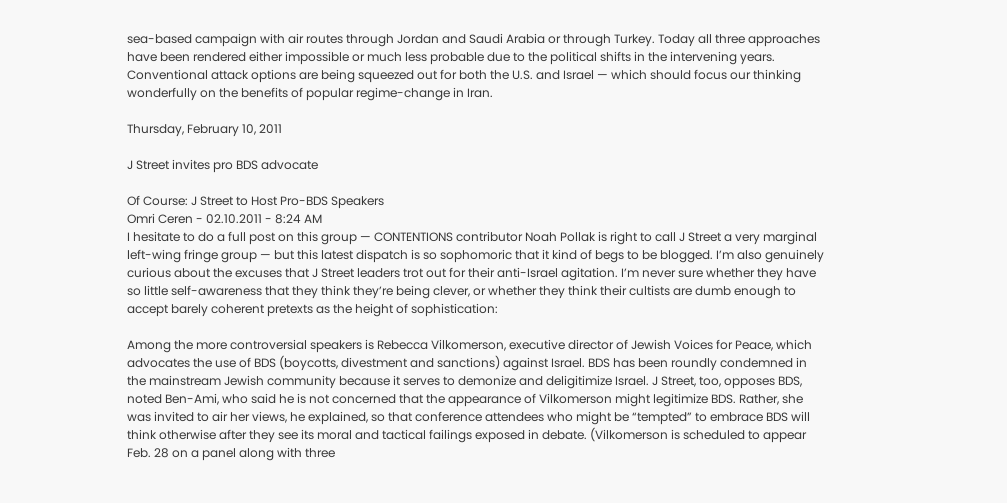sea-based campaign with air routes through Jordan and Saudi Arabia or through Turkey. Today all three approaches have been rendered either impossible or much less probable due to the political shifts in the intervening years. Conventional attack options are being squeezed out for both the U.S. and Israel — which should focus our thinking wonderfully on the benefits of popular regime-change in Iran.

Thursday, February 10, 2011

J Street invites pro BDS advocate

Of Course: J Street to Host Pro-BDS Speakers
Omri Ceren - 02.10.2011 - 8:24 AM
I hesitate to do a full post on this group — CONTENTIONS contributor Noah Pollak is right to call J Street a very marginal left-wing fringe group — but this latest dispatch is so sophomoric that it kind of begs to be blogged. I’m also genuinely curious about the excuses that J Street leaders trot out for their anti-Israel agitation. I’m never sure whether they have so little self-awareness that they think they’re being clever, or whether they think their cultists are dumb enough to accept barely coherent pretexts as the height of sophistication:

Among the more controversial speakers is Rebecca Vilkomerson, executive director of Jewish Voices for Peace, which advocates the use of BDS (boycotts, divestment and sanctions) against Israel. BDS has been roundly condemned in the mainstream Jewish community because it serves to demonize and deligitimize Israel. J Street, too, opposes BDS, noted Ben-Ami, who said he is not concerned that the appearance of Vilkomerson might legitimize BDS. Rather, she was invited to air her views, he explained, so that conference attendees who might be “tempted” to embrace BDS will think otherwise after they see its moral and tactical failings exposed in debate. (Vilkomerson is scheduled to appear Feb. 28 on a panel along with three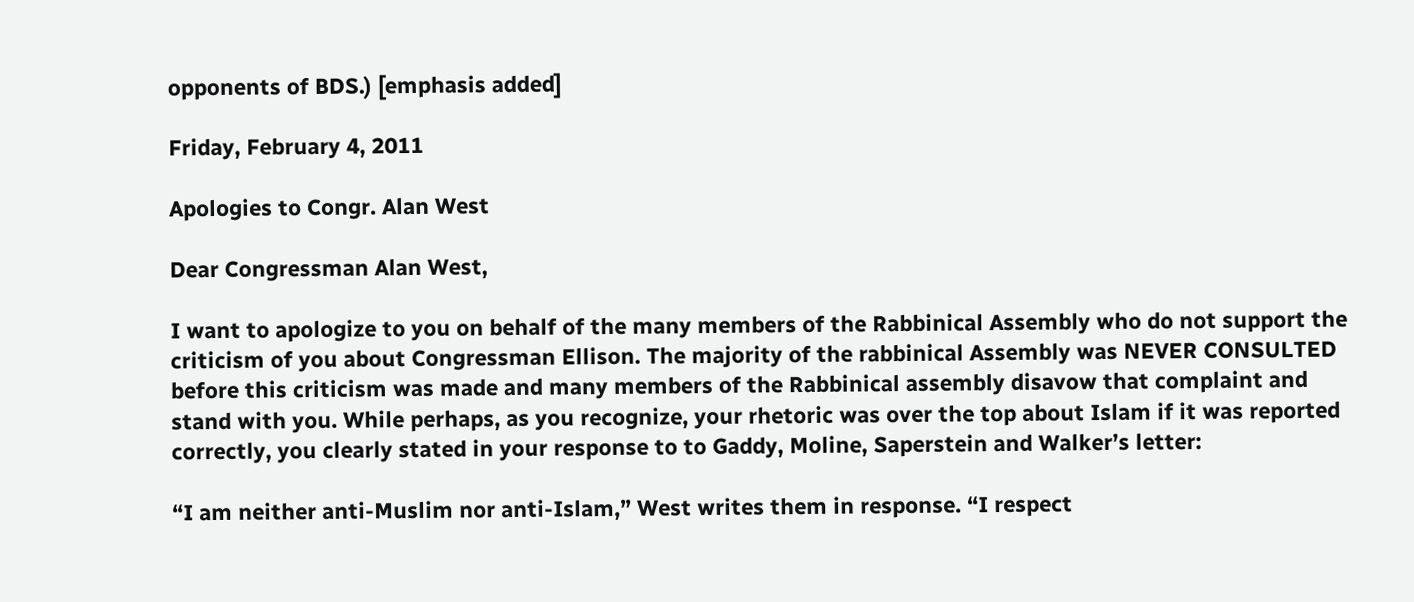opponents of BDS.) [emphasis added]

Friday, February 4, 2011

Apologies to Congr. Alan West

Dear Congressman Alan West,

I want to apologize to you on behalf of the many members of the Rabbinical Assembly who do not support the criticism of you about Congressman Ellison. The majority of the rabbinical Assembly was NEVER CONSULTED before this criticism was made and many members of the Rabbinical assembly disavow that complaint and stand with you. While perhaps, as you recognize, your rhetoric was over the top about Islam if it was reported correctly, you clearly stated in your response to to Gaddy, Moline, Saperstein and Walker’s letter:

“I am neither anti-Muslim nor anti-Islam,” West writes them in response. “I respect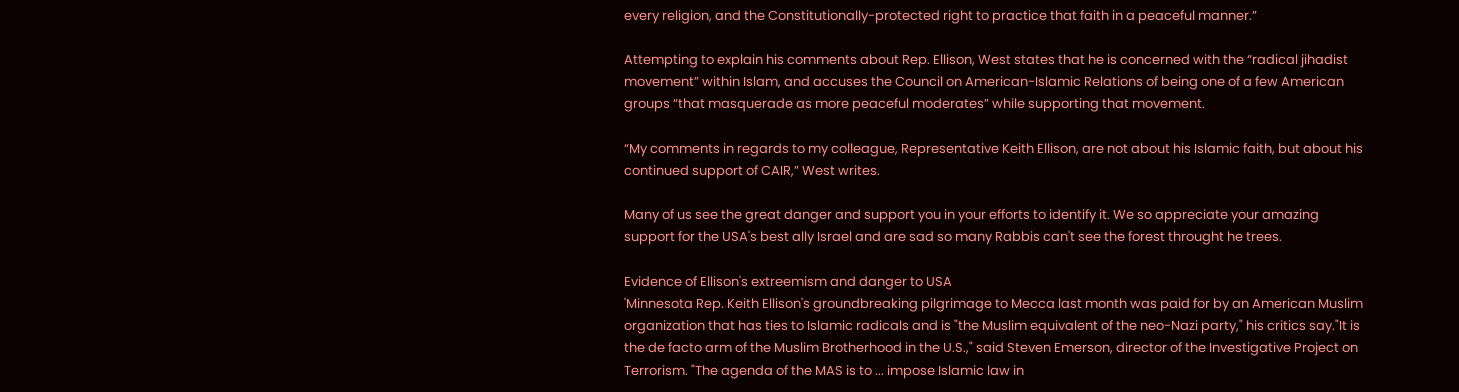every religion, and the Constitutionally-protected right to practice that faith in a peaceful manner.”

Attempting to explain his comments about Rep. Ellison, West states that he is concerned with the “radical jihadist movement” within Islam, and accuses the Council on American-Islamic Relations of being one of a few American groups “that masquerade as more peaceful moderates” while supporting that movement.

“My comments in regards to my colleague, Representative Keith Ellison, are not about his Islamic faith, but about his continued support of CAIR,” West writes.

Many of us see the great danger and support you in your efforts to identify it. We so appreciate your amazing support for the USA's best ally Israel and are sad so many Rabbis can't see the forest throught he trees.

Evidence of Ellison's extreemism and danger to USA
'Minnesota Rep. Keith Ellison's groundbreaking pilgrimage to Mecca last month was paid for by an American Muslim organization that has ties to Islamic radicals and is "the Muslim equivalent of the neo-Nazi party," his critics say."It is the de facto arm of the Muslim Brotherhood in the U.S.," said Steven Emerson, director of the Investigative Project on Terrorism. "The agenda of the MAS is to ... impose Islamic law in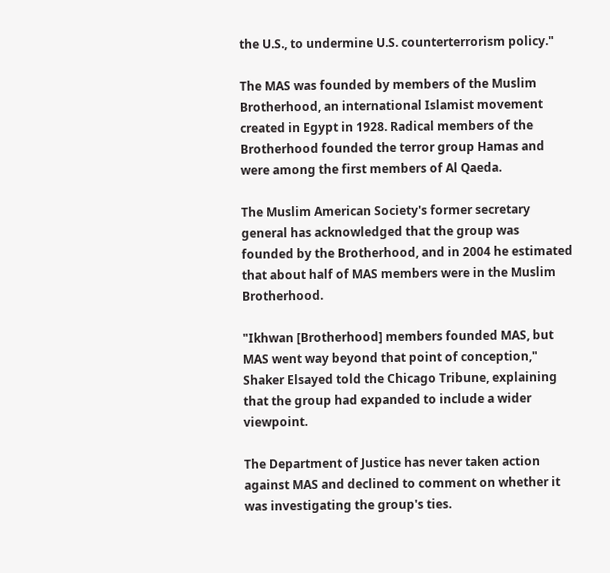the U.S., to undermine U.S. counterterrorism policy."

The MAS was founded by members of the Muslim Brotherhood, an international Islamist movement created in Egypt in 1928. Radical members of the Brotherhood founded the terror group Hamas and were among the first members of Al Qaeda.

The Muslim American Society's former secretary general has acknowledged that the group was founded by the Brotherhood, and in 2004 he estimated that about half of MAS members were in the Muslim Brotherhood.

"Ikhwan [Brotherhood] members founded MAS, but MAS went way beyond that point of conception," Shaker Elsayed told the Chicago Tribune, explaining that the group had expanded to include a wider viewpoint.

The Department of Justice has never taken action against MAS and declined to comment on whether it was investigating the group's ties.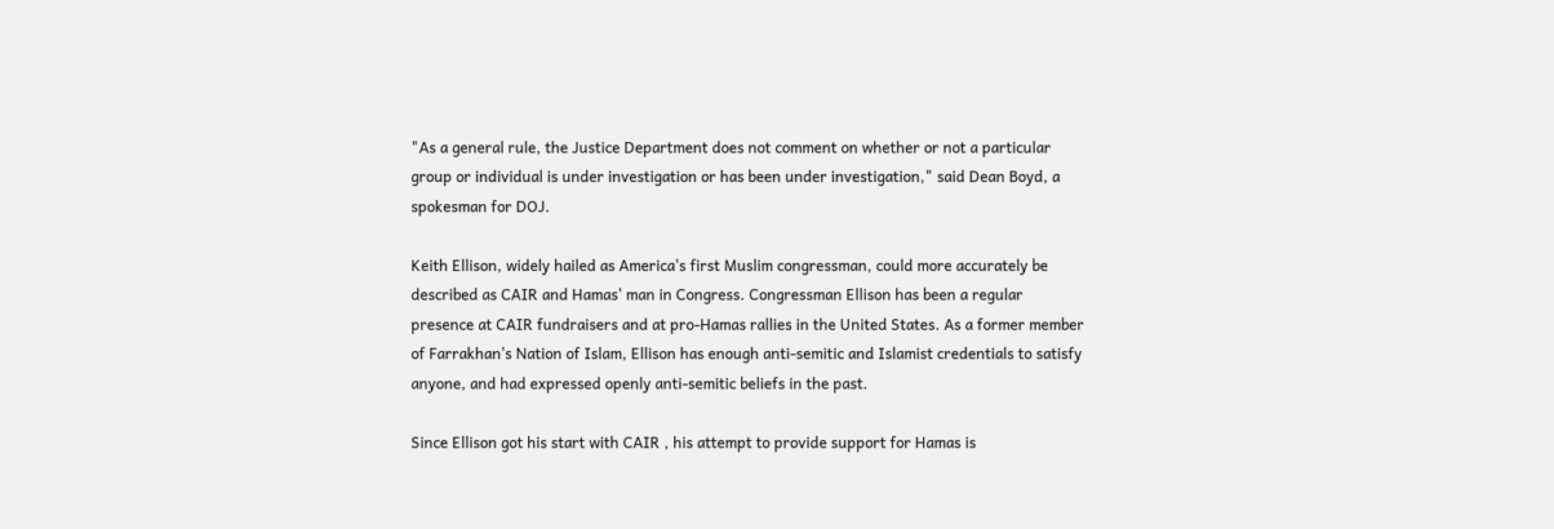"As a general rule, the Justice Department does not comment on whether or not a particular group or individual is under investigation or has been under investigation," said Dean Boyd, a spokesman for DOJ.

Keith Ellison, widely hailed as America's first Muslim congressman, could more accurately be described as CAIR and Hamas' man in Congress. Congressman Ellison has been a regular presence at CAIR fundraisers and at pro-Hamas rallies in the United States. As a former member of Farrakhan's Nation of Islam, Ellison has enough anti-semitic and Islamist credentials to satisfy anyone, and had expressed openly anti-semitic beliefs in the past.

Since Ellison got his start with CAIR , his attempt to provide support for Hamas is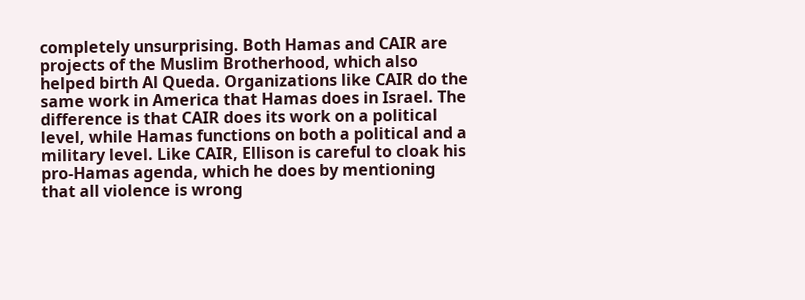completely unsurprising. Both Hamas and CAIR are projects of the Muslim Brotherhood, which also helped birth Al Queda. Organizations like CAIR do the same work in America that Hamas does in Israel. The difference is that CAIR does its work on a political level, while Hamas functions on both a political and a military level. Like CAIR, Ellison is careful to cloak his pro-Hamas agenda, which he does by mentioning that all violence is wrong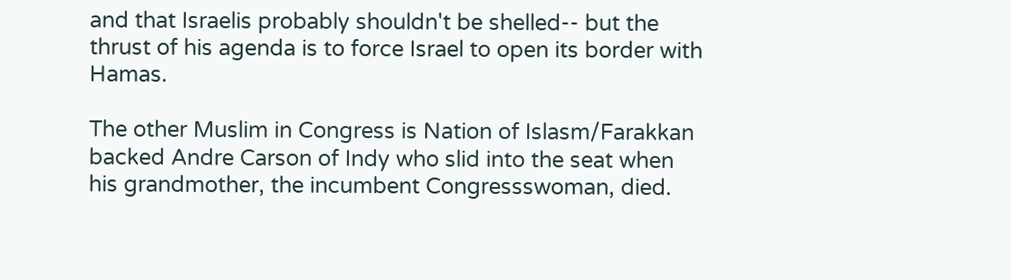and that Israelis probably shouldn't be shelled-- but the thrust of his agenda is to force Israel to open its border with Hamas.

The other Muslim in Congress is Nation of Islasm/Farakkan backed Andre Carson of Indy who slid into the seat when his grandmother, the incumbent Congressswoman, died.